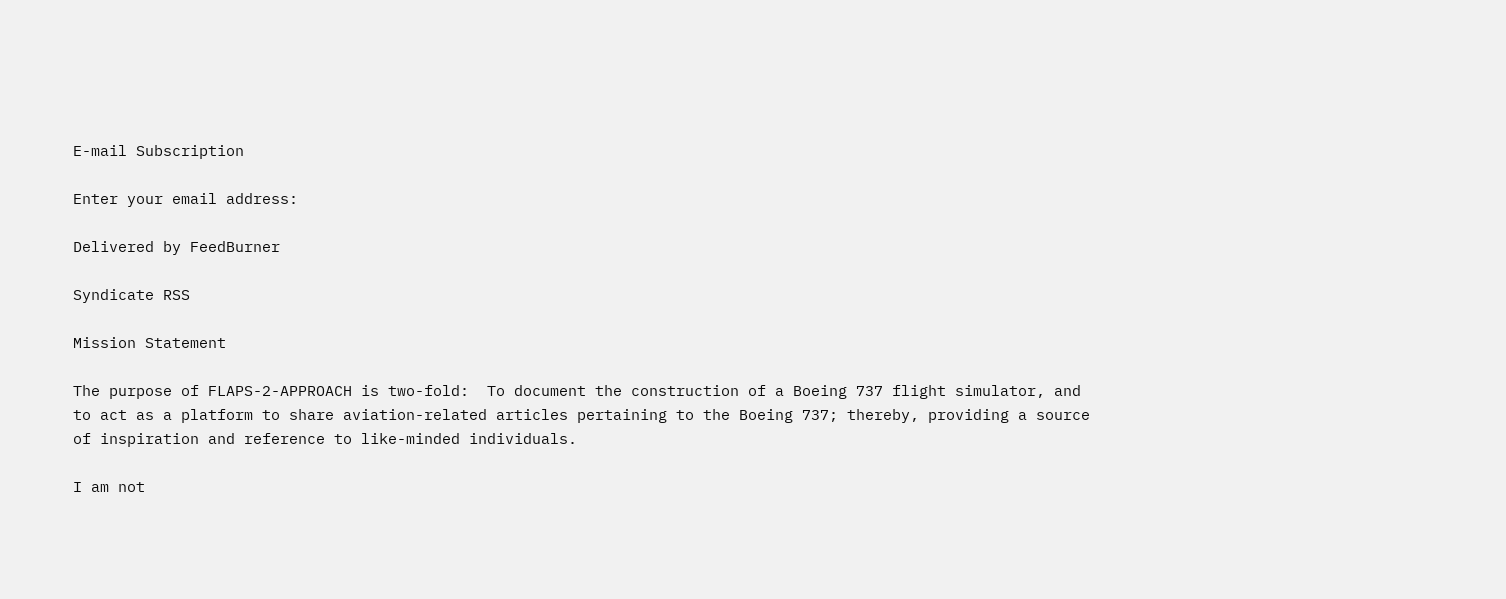E-mail Subscription

Enter your email address:

Delivered by FeedBurner

Syndicate RSS

Mission Statement

The purpose of FLAPS-2-APPROACH is two-fold:  To document the construction of a Boeing 737 flight simulator, and to act as a platform to share aviation-related articles pertaining to the Boeing 737; thereby, providing a source of inspiration and reference to like-minded individuals.

I am not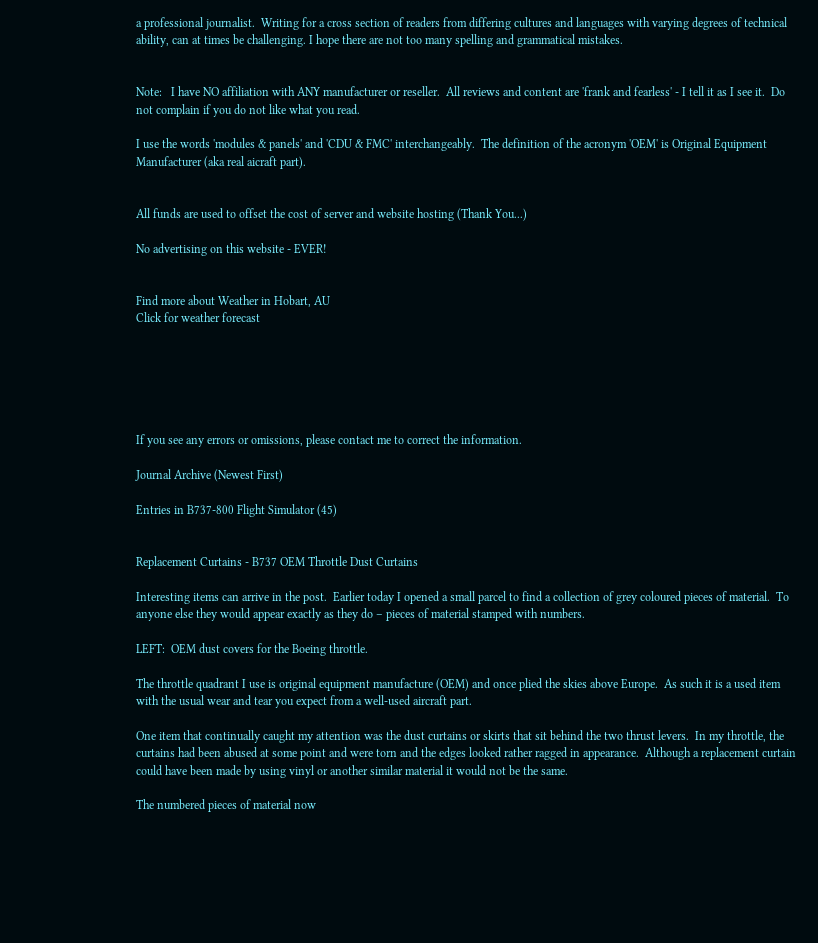a professional journalist.  Writing for a cross section of readers from differing cultures and languages with varying degrees of technical ability, can at times be challenging. I hope there are not too many spelling and grammatical mistakes.


Note:   I have NO affiliation with ANY manufacturer or reseller.  All reviews and content are 'frank and fearless' - I tell it as I see it.  Do not complain if you do not like what you read.

I use the words 'modules & panels' and 'CDU & FMC' interchangeably.  The definition of the acronym 'OEM' is Original Equipment Manufacturer (aka real aicraft part).


All funds are used to offset the cost of server and website hosting (Thank You...)

No advertising on this website - EVER!


Find more about Weather in Hobart, AU
Click for weather forecast






If you see any errors or omissions, please contact me to correct the information.

Journal Archive (Newest First)

Entries in B737-800 Flight Simulator (45)


Replacement Curtains - B737 OEM Throttle Dust Curtains

Interesting items can arrive in the post.  Earlier today I opened a small parcel to find a collection of grey coloured pieces of material.  To anyone else they would appear exactly as they do – pieces of material stamped with numbers.

LEFT:  OEM dust covers for the Boeing throttle.

The throttle quadrant I use is original equipment manufacture (OEM) and once plied the skies above Europe.  As such it is a used item with the usual wear and tear you expect from a well-used aircraft part.

One item that continually caught my attention was the dust curtains or skirts that sit behind the two thrust levers.  In my throttle, the curtains had been abused at some point and were torn and the edges looked rather ragged in appearance.  Although a replacement curtain could have been made by using vinyl or another similar material it would not be the same.

The numbered pieces of material now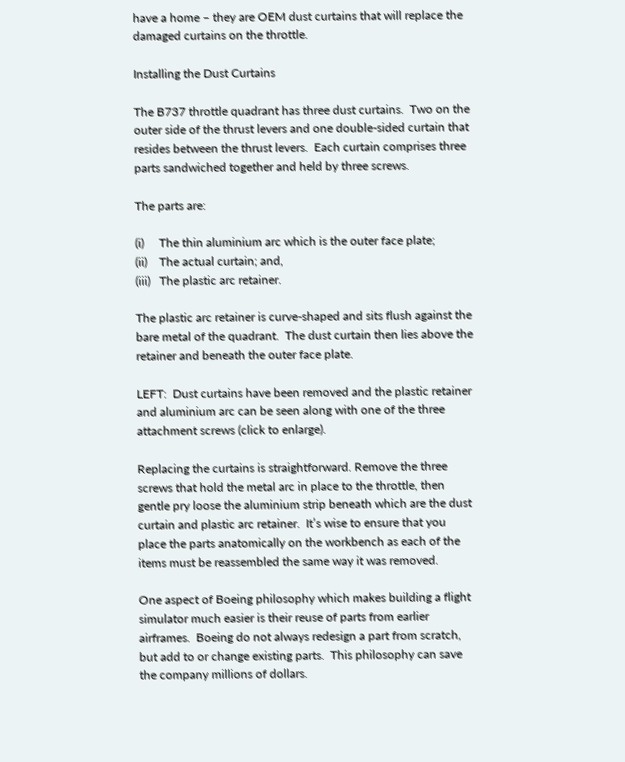have a home – they are OEM dust curtains that will replace the damaged curtains on the throttle.

Installing the Dust Curtains

The B737 throttle quadrant has three dust curtains.  Two on the outer side of the thrust levers and one double-sided curtain that resides between the thrust levers.  Each curtain comprises three parts sandwiched together and held by three screws.

The parts are:

(i)     The thin aluminium arc which is the outer face plate;
(ii)    The actual curtain; and,
(iii)   The plastic arc retainer.

The plastic arc retainer is curve-shaped and sits flush against the bare metal of the quadrant.  The dust curtain then lies above the retainer and beneath the outer face plate.

LEFT:  Dust curtains have been removed and the plastic retainer and aluminium arc can be seen along with one of the three attachment screws (click to enlarge).

Replacing the curtains is straightforward. Remove the three screws that hold the metal arc in place to the throttle, then gentle pry loose the aluminium strip beneath which are the dust curtain and plastic arc retainer.  It’s wise to ensure that you place the parts anatomically on the workbench as each of the items must be reassembled the same way it was removed.

One aspect of Boeing philosophy which makes building a flight simulator much easier is their reuse of parts from earlier airframes.  Boeing do not always redesign a part from scratch, but add to or change existing parts.  This philosophy can save the company millions of dollars.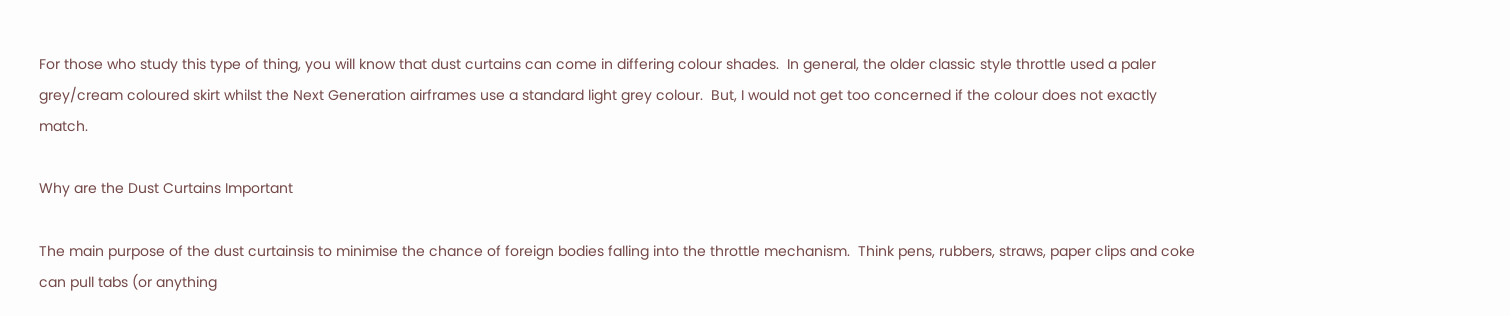For those who study this type of thing, you will know that dust curtains can come in differing colour shades.  In general, the older classic style throttle used a paler grey/cream coloured skirt whilst the Next Generation airframes use a standard light grey colour.  But, I would not get too concerned if the colour does not exactly match.

Why are the Dust Curtains Important

The main purpose of the dust curtainsis to minimise the chance of foreign bodies falling into the throttle mechanism.  Think pens, rubbers, straws, paper clips and coke can pull tabs (or anything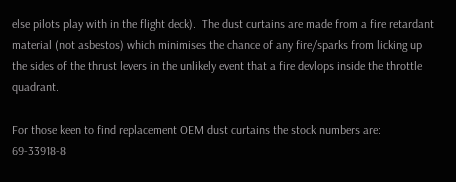else pilots play with in the flight deck).  The dust curtains are made from a fire retardant material (not asbestos) which minimises the chance of any fire/sparks from licking up the sides of the thrust levers in the unlikely event that a fire devlops inside the throttle quadrant.

For those keen to find replacement OEM dust curtains the stock numbers are: 69-33918-8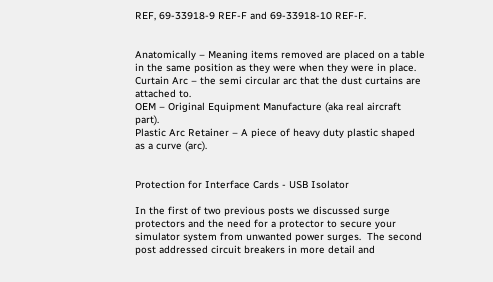REF, 69-33918-9 REF-F and 69-33918-10 REF-F.


Anatomically – Meaning items removed are placed on a table in the same position as they were when they were in place.
Curtain Arc – the semi circular arc that the dust curtains are attached to.
OEM – Original Equipment Manufacture (aka real aircraft part).
Plastic Arc Retainer – A piece of heavy duty plastic shaped as a curve (arc).


Protection for Interface Cards - USB Isolator

In the first of two previous posts we discussed surge protectors and the need for a protector to secure your simulator system from unwanted power surges.  The second post addressed circuit breakers in more detail and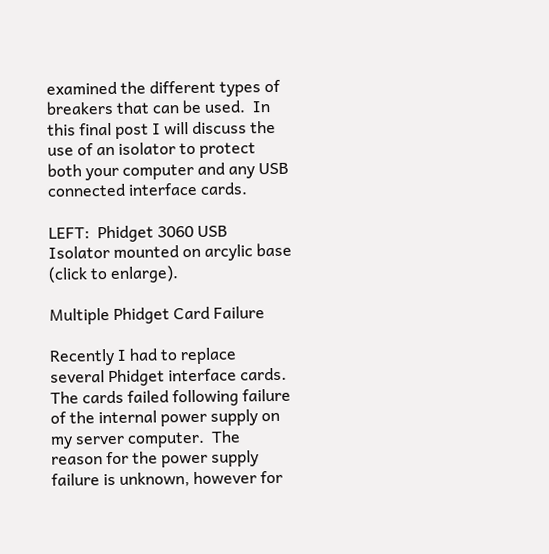examined the different types of breakers that can be used.  In this final post I will discuss the use of an isolator to protect both your computer and any USB connected interface cards.

LEFT:  Phidget 3060 USB Isolator mounted on arcylic base (click to enlarge).

Multiple Phidget Card Failure

Recently I had to replace several Phidget interface cards.  The cards failed following failure of the internal power supply on my server computer.  The reason for the power supply failure is unknown, however for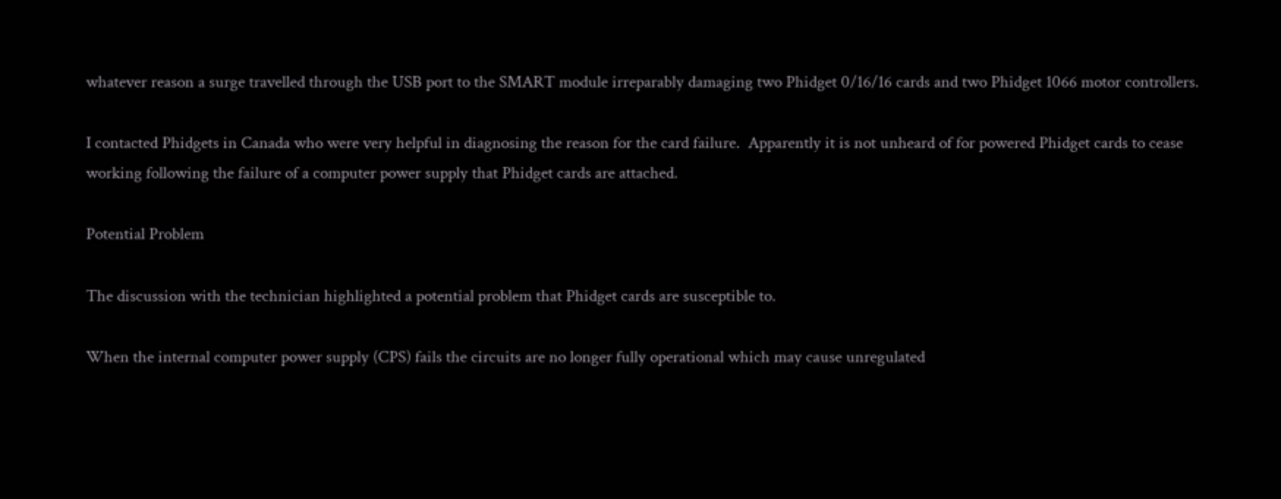whatever reason a surge travelled through the USB port to the SMART module irreparably damaging two Phidget 0/16/16 cards and two Phidget 1066 motor controllers.

I contacted Phidgets in Canada who were very helpful in diagnosing the reason for the card failure.  Apparently it is not unheard of for powered Phidget cards to cease working following the failure of a computer power supply that Phidget cards are attached.

Potential Problem

The discussion with the technician highlighted a potential problem that Phidget cards are susceptible to.

When the internal computer power supply (CPS) fails the circuits are no longer fully operational which may cause unregulated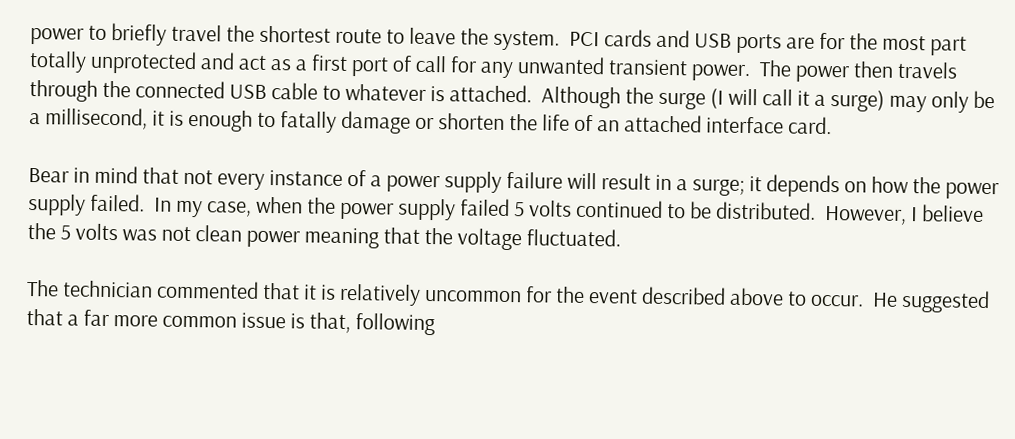power to briefly travel the shortest route to leave the system.  PCI cards and USB ports are for the most part totally unprotected and act as a first port of call for any unwanted transient power.  The power then travels through the connected USB cable to whatever is attached.  Although the surge (I will call it a surge) may only be a millisecond, it is enough to fatally damage or shorten the life of an attached interface card.

Bear in mind that not every instance of a power supply failure will result in a surge; it depends on how the power supply failed.  In my case, when the power supply failed 5 volts continued to be distributed.  However, I believe the 5 volts was not clean power meaning that the voltage fluctuated.

The technician commented that it is relatively uncommon for the event described above to occur.  He suggested that a far more common issue is that, following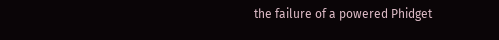the failure of a powered Phidget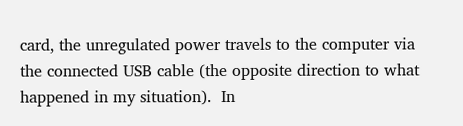card, the unregulated power travels to the computer via the connected USB cable (the opposite direction to what happened in my situation).  In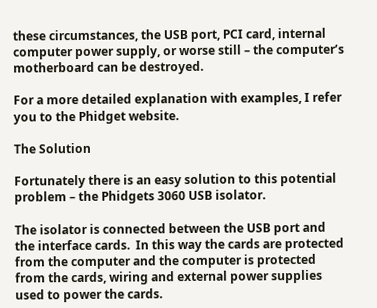these circumstances, the USB port, PCI card, internal computer power supply, or worse still – the computer’s motherboard can be destroyed.

For a more detailed explanation with examples, I refer you to the Phidget website.

The Solution

Fortunately there is an easy solution to this potential problem – the Phidgets 3060 USB isolator.

The isolator is connected between the USB port and the interface cards.  In this way the cards are protected from the computer and the computer is protected from the cards, wiring and external power supplies used to power the cards.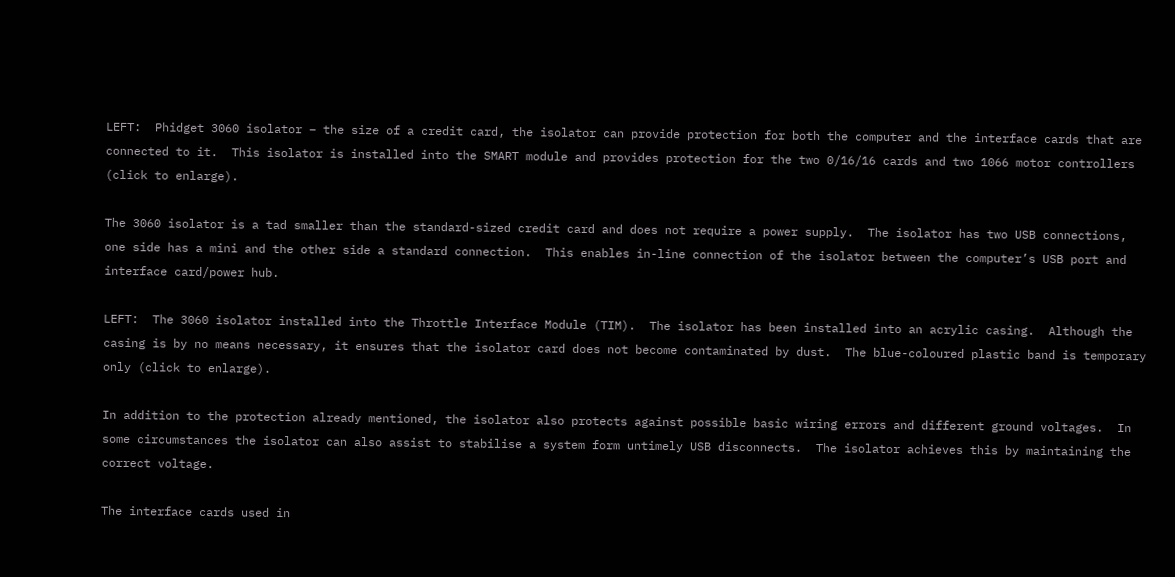LEFT:  Phidget 3060 isolator – the size of a credit card, the isolator can provide protection for both the computer and the interface cards that are connected to it.  This isolator is installed into the SMART module and provides protection for the two 0/16/16 cards and two 1066 motor controllers (click to enlarge).

The 3060 isolator is a tad smaller than the standard-sized credit card and does not require a power supply.  The isolator has two USB connections, one side has a mini and the other side a standard connection.  This enables in-line connection of the isolator between the computer’s USB port and interface card/power hub.

LEFT:  The 3060 isolator installed into the Throttle Interface Module (TIM).  The isolator has been installed into an acrylic casing.  Although the casing is by no means necessary, it ensures that the isolator card does not become contaminated by dust.  The blue-coloured plastic band is temporary only (click to enlarge).

In addition to the protection already mentioned, the isolator also protects against possible basic wiring errors and different ground voltages.  In some circumstances the isolator can also assist to stabilise a system form untimely USB disconnects.  The isolator achieves this by maintaining the correct voltage.

The interface cards used in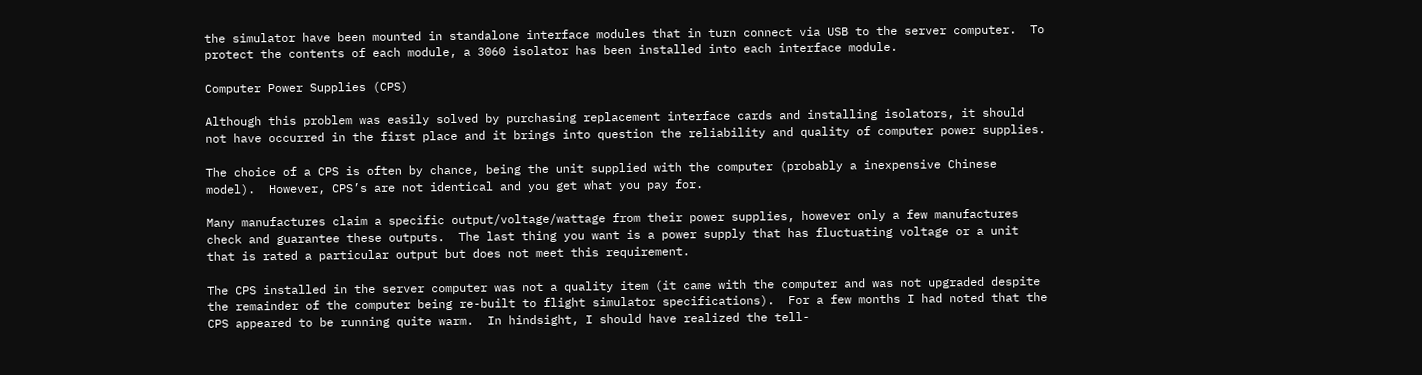the simulator have been mounted in standalone interface modules that in turn connect via USB to the server computer.  To protect the contents of each module, a 3060 isolator has been installed into each interface module.

Computer Power Supplies (CPS)

Although this problem was easily solved by purchasing replacement interface cards and installing isolators, it should not have occurred in the first place and it brings into question the reliability and quality of computer power supplies.

The choice of a CPS is often by chance, being the unit supplied with the computer (probably a inexpensive Chinese model).  However, CPS’s are not identical and you get what you pay for.

Many manufactures claim a specific output/voltage/wattage from their power supplies, however only a few manufactures check and guarantee these outputs.  The last thing you want is a power supply that has fluctuating voltage or a unit that is rated a particular output but does not meet this requirement.

The CPS installed in the server computer was not a quality item (it came with the computer and was not upgraded despite the remainder of the computer being re-built to flight simulator specifications).  For a few months I had noted that the CPS appeared to be running quite warm.  In hindsight, I should have realized the tell-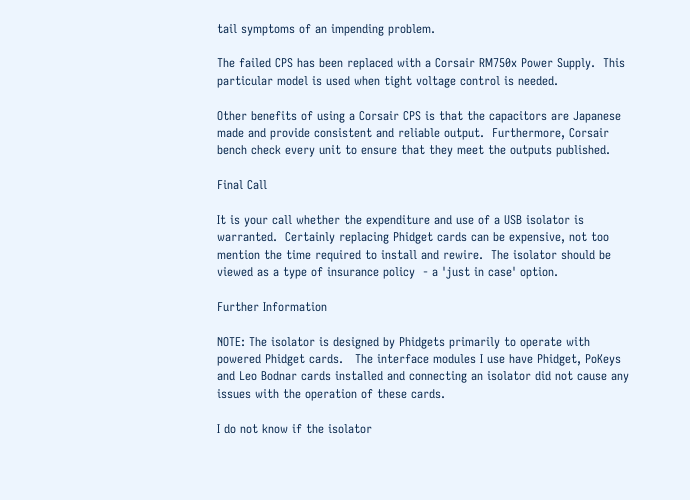tail symptoms of an impending problem.

The failed CPS has been replaced with a Corsair RM750x Power Supply.  This particular model is used when tight voltage control is needed.

Other benefits of using a Corsair CPS is that the capacitors are Japanese made and provide consistent and reliable output.  Furthermore, Corsair bench check every unit to ensure that they meet the outputs published.

Final Call

It is your call whether the expenditure and use of a USB isolator is warranted.  Certainly replacing Phidget cards can be expensive, not too mention the time required to install and rewire.  The isolator should be viewed as a type of insurance policy  - a 'just in case' option.

Further Information

NOTE: The isolator is designed by Phidgets primarily to operate with powered Phidget cards.   The interface modules I use have Phidget, PoKeys and Leo Bodnar cards installed and connecting an isolator did not cause any issues with the operation of these cards.

I do not know if the isolator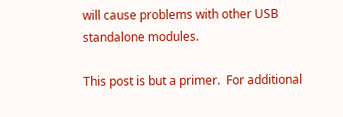will cause problems with other USB standalone modules.

This post is but a primer.  For additional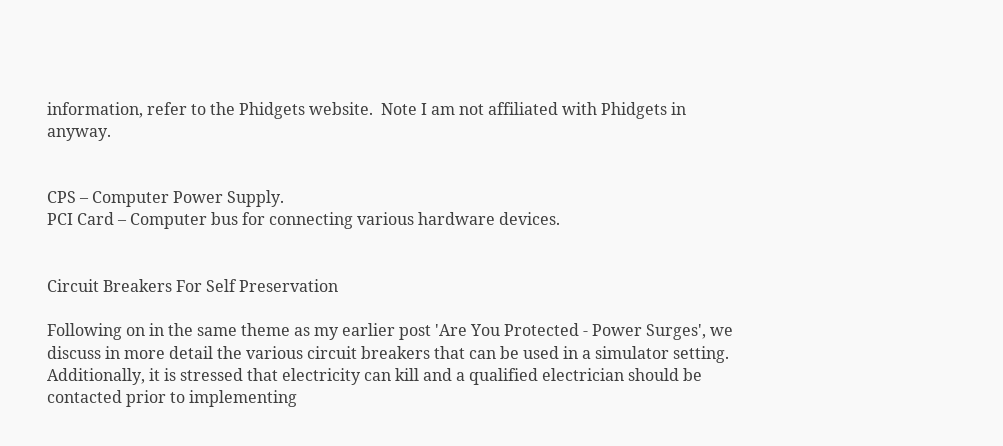information, refer to the Phidgets website.  Note I am not affiliated with Phidgets in anyway.


CPS – Computer Power Supply.
PCI Card – Computer bus for connecting various hardware devices.


Circuit Breakers For Self Preservation

Following on in the same theme as my earlier post 'Are You Protected - Power Surges', we discuss in more detail the various circuit breakers that can be used in a simulator setting.  Additionally, it is stressed that electricity can kill and a qualified electrician should be contacted prior to implementing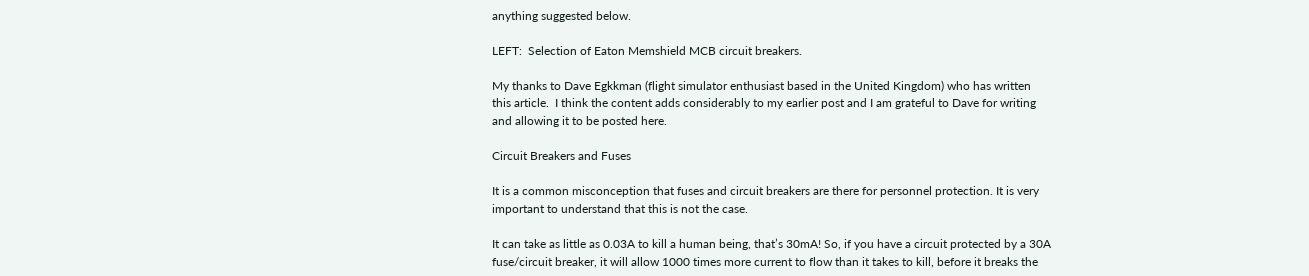anything suggested below.

LEFT:  Selection of Eaton Memshield MCB circuit breakers.

My thanks to Dave Egkkman (flight simulator enthusiast based in the United Kingdom) who has written this article.  I think the content adds considerably to my earlier post and I am grateful to Dave for writing and allowing it to be posted here.

Circuit Breakers and Fuses

It is a common misconception that fuses and circuit breakers are there for personnel protection. It is very important to understand that this is not the case.

It can take as little as 0.03A to kill a human being, that’s 30mA! So, if you have a circuit protected by a 30A fuse/circuit breaker, it will allow 1000 times more current to flow than it takes to kill, before it breaks the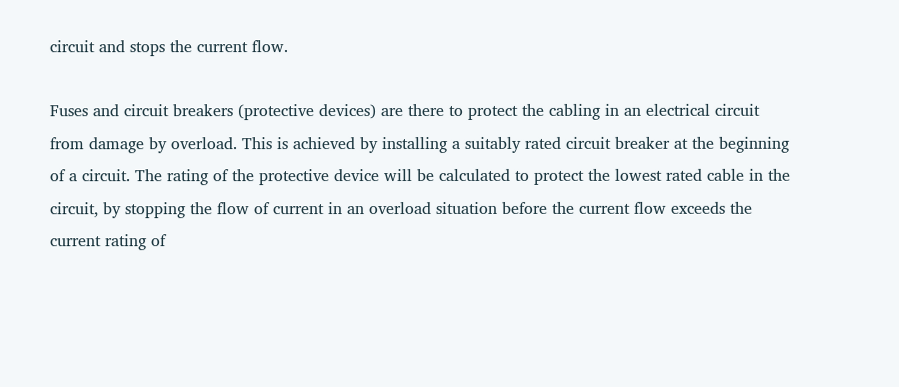circuit and stops the current flow.

Fuses and circuit breakers (protective devices) are there to protect the cabling in an electrical circuit from damage by overload. This is achieved by installing a suitably rated circuit breaker at the beginning of a circuit. The rating of the protective device will be calculated to protect the lowest rated cable in the circuit, by stopping the flow of current in an overload situation before the current flow exceeds the current rating of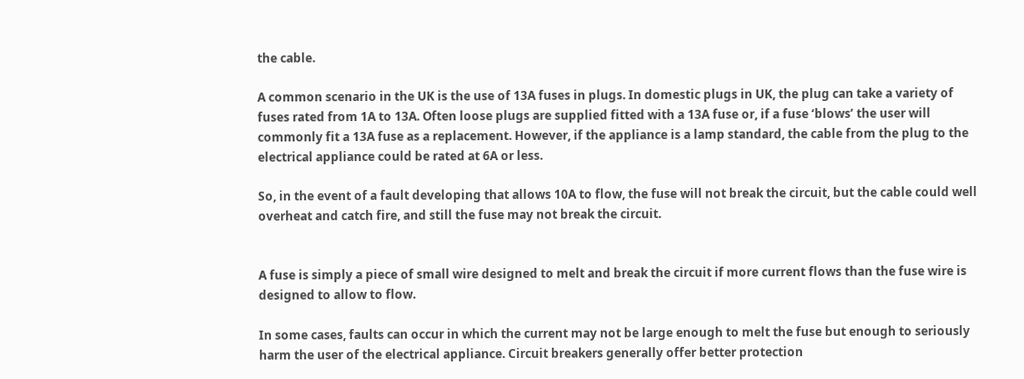the cable.

A common scenario in the UK is the use of 13A fuses in plugs. In domestic plugs in UK, the plug can take a variety of fuses rated from 1A to 13A. Often loose plugs are supplied fitted with a 13A fuse or, if a fuse ‘blows’ the user will commonly fit a 13A fuse as a replacement. However, if the appliance is a lamp standard, the cable from the plug to the electrical appliance could be rated at 6A or less.

So, in the event of a fault developing that allows 10A to flow, the fuse will not break the circuit, but the cable could well overheat and catch fire, and still the fuse may not break the circuit.


A fuse is simply a piece of small wire designed to melt and break the circuit if more current flows than the fuse wire is designed to allow to flow.

In some cases, faults can occur in which the current may not be large enough to melt the fuse but enough to seriously harm the user of the electrical appliance. Circuit breakers generally offer better protection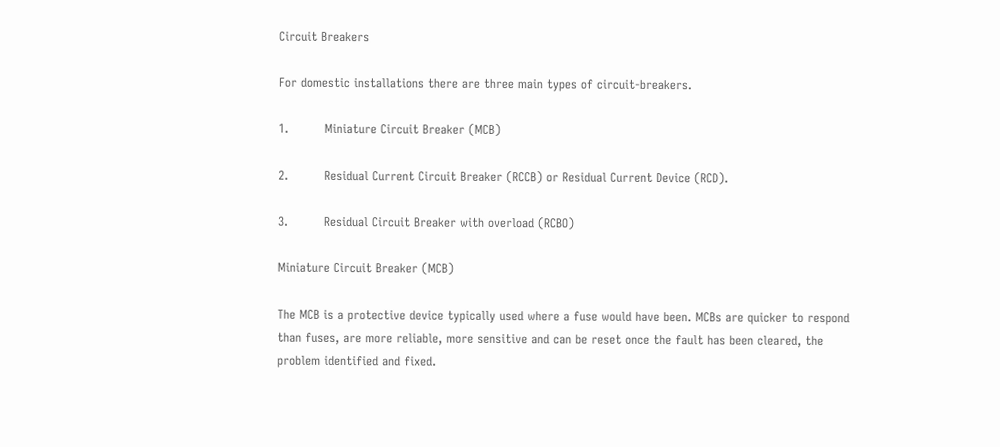Circuit Breakers

For domestic installations there are three main types of circuit-breakers.

1.         Miniature Circuit Breaker (MCB)

2.         Residual Current Circuit Breaker (RCCB) or Residual Current Device (RCD).

3.         Residual Circuit Breaker with overload (RCBO)

Miniature Circuit Breaker (MCB)

The MCB is a protective device typically used where a fuse would have been. MCBs are quicker to respond than fuses, are more reliable, more sensitive and can be reset once the fault has been cleared, the problem identified and fixed.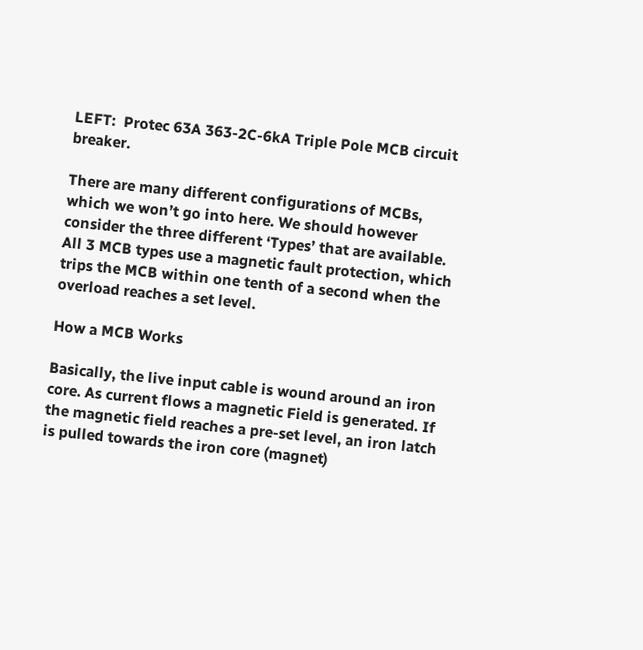LEFT:  Protec 63A 363-2C-6kA Triple Pole MCB circuit breaker.

There are many different configurations of MCBs, which we won’t go into here. We should however consider the three different ‘Types’ that are available. All 3 MCB types use a magnetic fault protection, which trips the MCB within one tenth of a second when the overload reaches a set level.

How a MCB Works

Basically, the live input cable is wound around an iron core. As current flows a magnetic Field is generated. If the magnetic field reaches a pre-set level, an iron latch is pulled towards the iron core (magnet)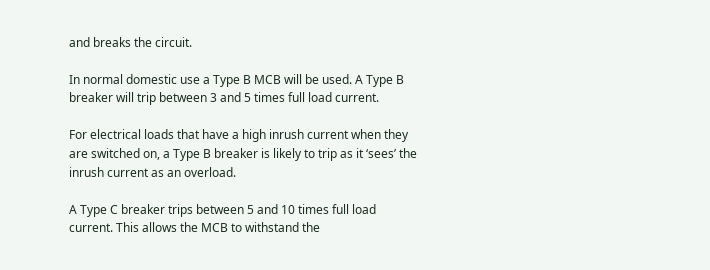and breaks the circuit.

In normal domestic use a Type B MCB will be used. A Type B breaker will trip between 3 and 5 times full load current.

For electrical loads that have a high inrush current when they are switched on, a Type B breaker is likely to trip as it ‘sees’ the inrush current as an overload.

A Type C breaker trips between 5 and 10 times full load current. This allows the MCB to withstand the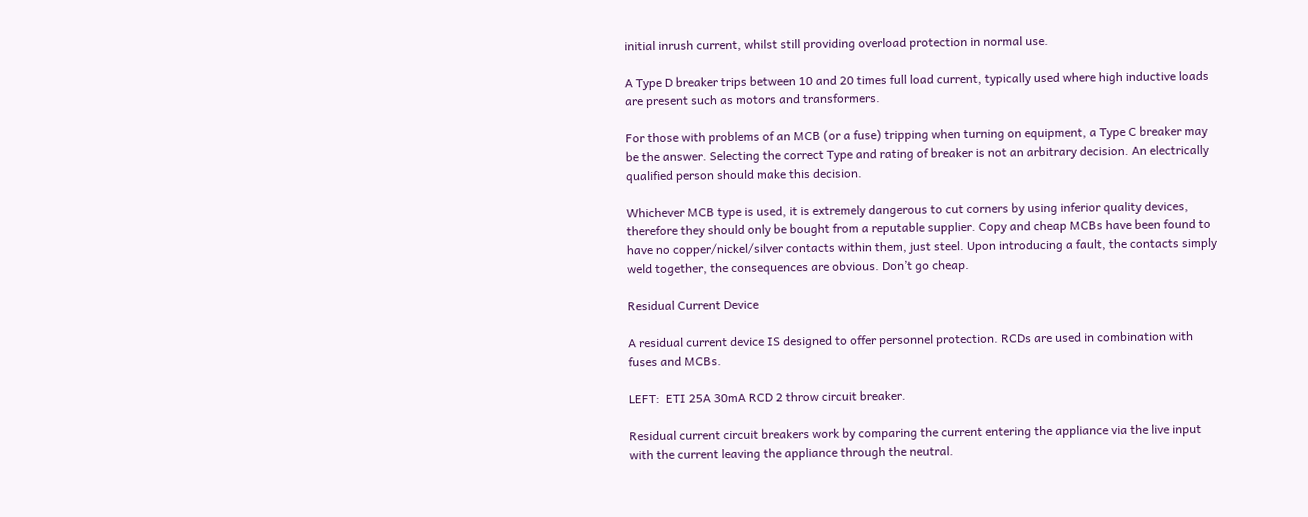initial inrush current, whilst still providing overload protection in normal use.

A Type D breaker trips between 10 and 20 times full load current, typically used where high inductive loads are present such as motors and transformers.

For those with problems of an MCB (or a fuse) tripping when turning on equipment, a Type C breaker may be the answer. Selecting the correct Type and rating of breaker is not an arbitrary decision. An electrically qualified person should make this decision.

Whichever MCB type is used, it is extremely dangerous to cut corners by using inferior quality devices, therefore they should only be bought from a reputable supplier. Copy and cheap MCBs have been found to have no copper/nickel/silver contacts within them, just steel. Upon introducing a fault, the contacts simply weld together, the consequences are obvious. Don’t go cheap.

Residual Current Device

A residual current device IS designed to offer personnel protection. RCDs are used in combination with fuses and MCBs.

LEFT:  ETI 25A 30mA RCD 2 throw circuit breaker.

Residual current circuit breakers work by comparing the current entering the appliance via the live input with the current leaving the appliance through the neutral.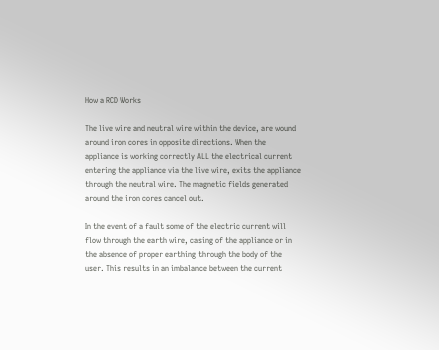How a RCD Works

The live wire and neutral wire within the device, are wound around iron cores in opposite directions. When the appliance is working correctly ALL the electrical current entering the appliance via the live wire, exits the appliance through the neutral wire. The magnetic fields generated around the iron cores cancel out.

In the event of a fault some of the electric current will flow through the earth wire, casing of the appliance or in the absence of proper earthing through the body of the user. This results in an imbalance between the current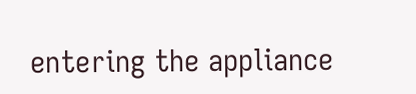entering the appliance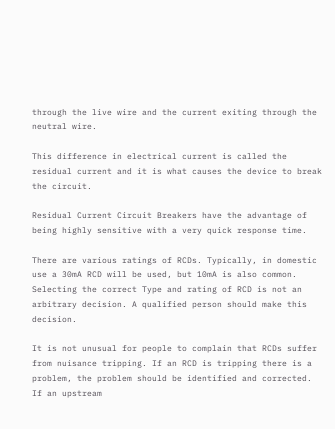through the live wire and the current exiting through the neutral wire.

This difference in electrical current is called the residual current and it is what causes the device to break the circuit.

Residual Current Circuit Breakers have the advantage of being highly sensitive with a very quick response time.

There are various ratings of RCDs. Typically, in domestic use a 30mA RCD will be used, but 10mA is also common. Selecting the correct Type and rating of RCD is not an arbitrary decision. A qualified person should make this decision.

It is not unusual for people to complain that RCDs suffer from nuisance tripping. If an RCD is tripping there is a problem, the problem should be identified and corrected. If an upstream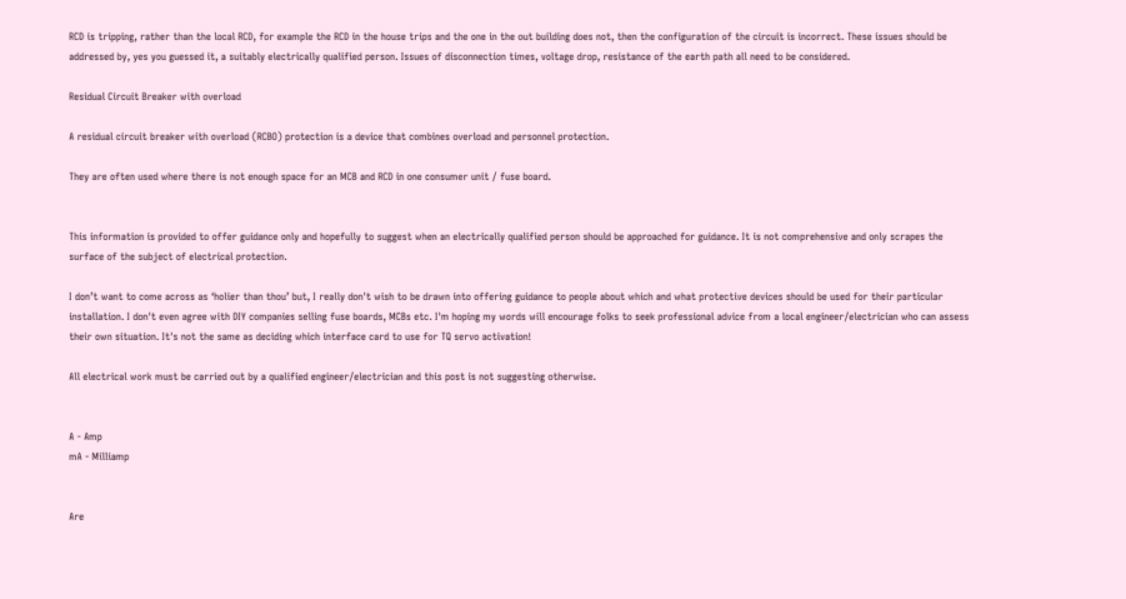RCD is tripping, rather than the local RCD, for example the RCD in the house trips and the one in the out building does not, then the configuration of the circuit is incorrect. These issues should be addressed by, yes you guessed it, a suitably electrically qualified person. Issues of disconnection times, voltage drop, resistance of the earth path all need to be considered.

Residual Circuit Breaker with overload

A residual circuit breaker with overload (RCBO) protection is a device that combines overload and personnel protection.

They are often used where there is not enough space for an MCB and RCD in one consumer unit / fuse board.


This information is provided to offer guidance only and hopefully to suggest when an electrically qualified person should be approached for guidance. It is not comprehensive and only scrapes the surface of the subject of electrical protection.

I don’t want to come across as ‘holier than thou’ but, I really don't wish to be drawn into offering guidance to people about which and what protective devices should be used for their particular installation. I don't even agree with DIY companies selling fuse boards, MCBs etc. I'm hoping my words will encourage folks to seek professional advice from a local engineer/electrician who can assess their own situation. It's not the same as deciding which interface card to use for TQ servo activation!

All electrical work must be carried out by a qualified engineer/electrician and this post is not suggesting otherwise.


A - Amp
mA - Milliamp


Are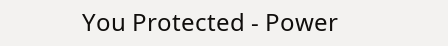You Protected - Power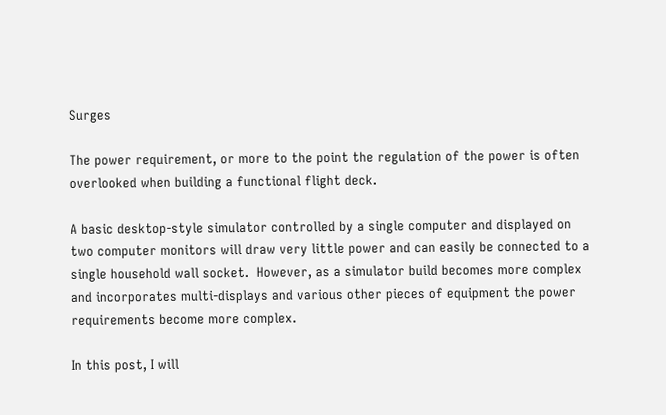Surges

The power requirement, or more to the point the regulation of the power is often overlooked when building a functional flight deck.

A basic desktop-style simulator controlled by a single computer and displayed on two computer monitors will draw very little power and can easily be connected to a single household wall socket.  However, as a simulator build becomes more complex and incorporates multi-displays and various other pieces of equipment the power requirements become more complex.

In this post, I will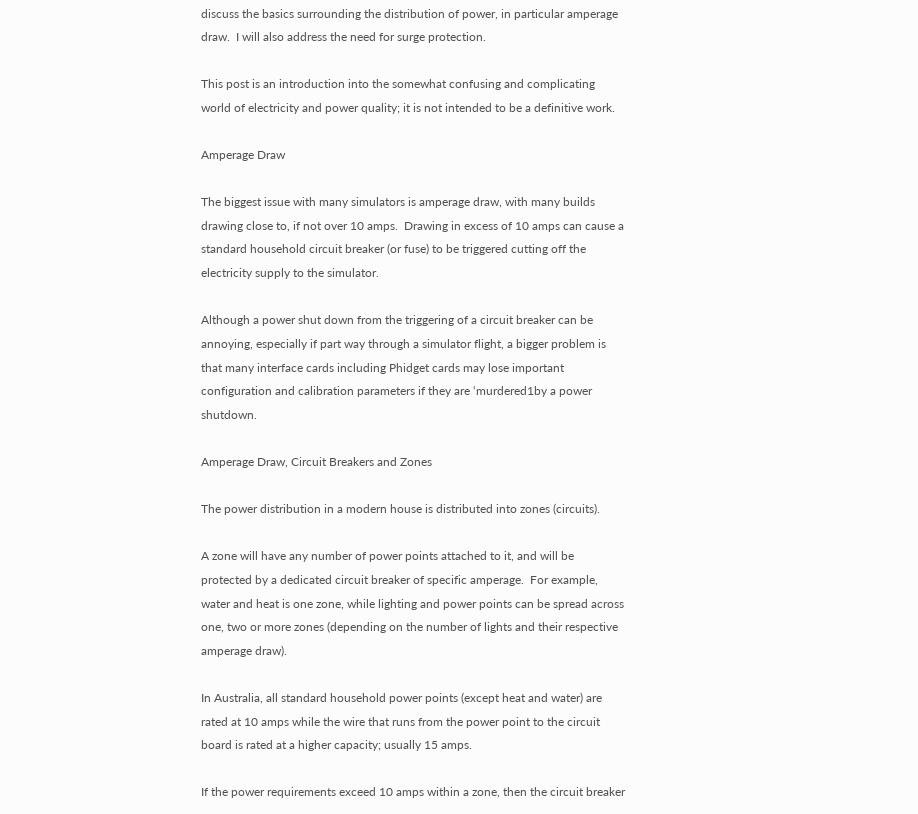discuss the basics surrounding the distribution of power, in particular amperage draw.  I will also address the need for surge protection.

This post is an introduction into the somewhat confusing and complicating world of electricity and power quality; it is not intended to be a definitive work.

Amperage Draw

The biggest issue with many simulators is amperage draw, with many builds drawing close to, if not over 10 amps.  Drawing in excess of 10 amps can cause a standard household circuit breaker (or fuse) to be triggered cutting off the electricity supply to the simulator.

Although a power shut down from the triggering of a circuit breaker can be annoying, especially if part way through a simulator flight, a bigger problem is that many interface cards including Phidget cards may lose important configuration and calibration parameters if they are ‘murdered1by a power shutdown.

Amperage Draw, Circuit Breakers and Zones

The power distribution in a modern house is distributed into zones (circuits).

A zone will have any number of power points attached to it, and will be protected by a dedicated circuit breaker of specific amperage.  For example, water and heat is one zone, while lighting and power points can be spread across one, two or more zones (depending on the number of lights and their respective amperage draw).

In Australia, all standard household power points (except heat and water) are rated at 10 amps while the wire that runs from the power point to the circuit board is rated at a higher capacity; usually 15 amps.

If the power requirements exceed 10 amps within a zone, then the circuit breaker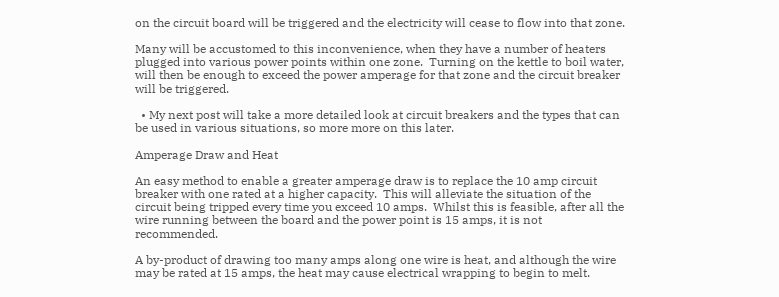on the circuit board will be triggered and the electricity will cease to flow into that zone.

Many will be accustomed to this inconvenience, when they have a number of heaters plugged into various power points within one zone.  Turning on the kettle to boil water, will then be enough to exceed the power amperage for that zone and the circuit breaker will be triggered.

  • My next post will take a more detailed look at circuit breakers and the types that can be used in various situations, so more more on this later.

Amperage Draw and Heat

An easy method to enable a greater amperage draw is to replace the 10 amp circuit breaker with one rated at a higher capacity.  This will alleviate the situation of the circuit being tripped every time you exceed 10 amps.  Whilst this is feasible, after all the wire running between the board and the power point is 15 amps, it is not recommended.

A by-product of drawing too many amps along one wire is heat, and although the wire may be rated at 15 amps, the heat may cause electrical wrapping to begin to melt.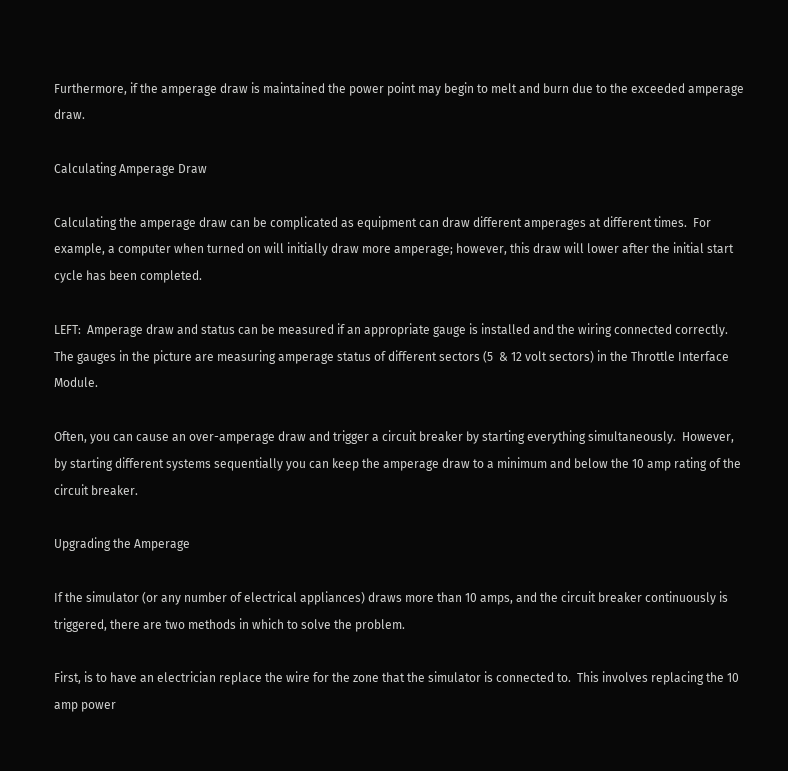Furthermore, if the amperage draw is maintained the power point may begin to melt and burn due to the exceeded amperage draw.

Calculating Amperage Draw

Calculating the amperage draw can be complicated as equipment can draw different amperages at different times.  For example, a computer when turned on will initially draw more amperage; however, this draw will lower after the initial start cycle has been completed.

LEFT:  Amperage draw and status can be measured if an appropriate gauge is installed and the wiring connected correctly.  The gauges in the picture are measuring amperage status of different sectors (5  & 12 volt sectors) in the Throttle Interface Module.

Often, you can cause an over-amperage draw and trigger a circuit breaker by starting everything simultaneously.  However, by starting different systems sequentially you can keep the amperage draw to a minimum and below the 10 amp rating of the circuit breaker.

Upgrading the Amperage

If the simulator (or any number of electrical appliances) draws more than 10 amps, and the circuit breaker continuously is triggered, there are two methods in which to solve the problem.

First, is to have an electrician replace the wire for the zone that the simulator is connected to.  This involves replacing the 10 amp power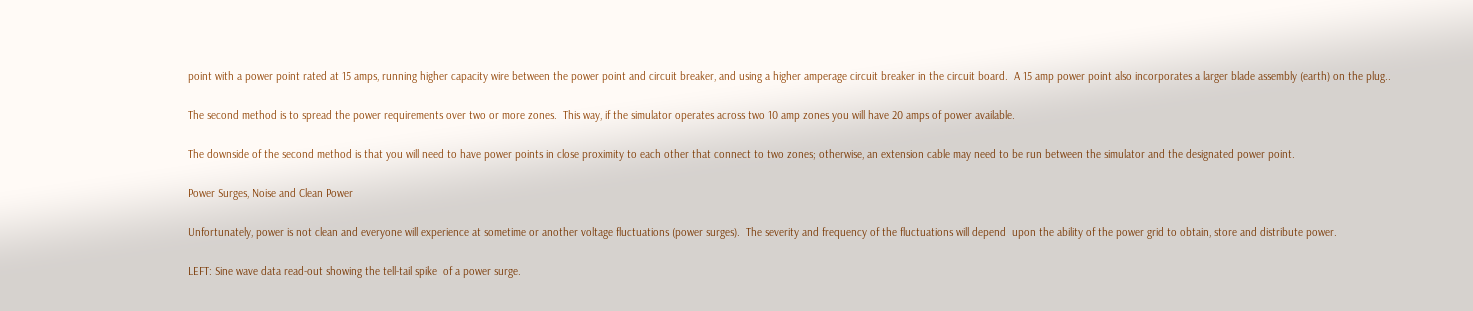point with a power point rated at 15 amps, running higher capacity wire between the power point and circuit breaker, and using a higher amperage circuit breaker in the circuit board.  A 15 amp power point also incorporates a larger blade assembly (earth) on the plug..

The second method is to spread the power requirements over two or more zones.  This way, if the simulator operates across two 10 amp zones you will have 20 amps of power available.

The downside of the second method is that you will need to have power points in close proximity to each other that connect to two zones; otherwise, an extension cable may need to be run between the simulator and the designated power point.

Power Surges, Noise and Clean Power

Unfortunately, power is not clean and everyone will experience at sometime or another voltage fluctuations (power surges).  The severity and frequency of the fluctuations will depend  upon the ability of the power grid to obtain, store and distribute power.

LEFT: Sine wave data read-out showing the tell-tail spike  of a power surge.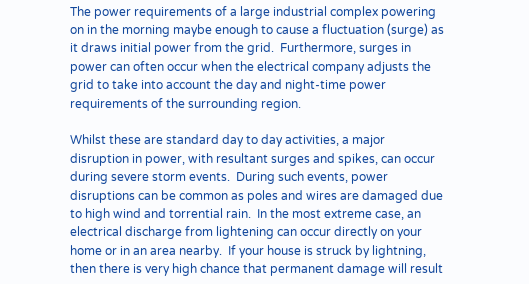The power requirements of a large industrial complex powering on in the morning maybe enough to cause a fluctuation (surge) as it draws initial power from the grid.  Furthermore, surges in power can often occur when the electrical company adjusts the grid to take into account the day and night-time power requirements of the surrounding region.

Whilst these are standard day to day activities, a major disruption in power, with resultant surges and spikes, can occur during severe storm events.  During such events, power disruptions can be common as poles and wires are damaged due to high wind and torrential rain.  In the most extreme case, an electrical discharge from lightening can occur directly on your home or in an area nearby.  If your house is struck by lightning, then there is very high chance that permanent damage will result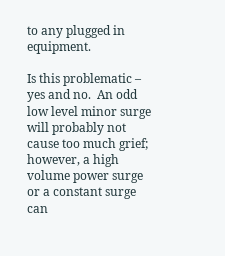to any plugged in equipment.

Is this problematic – yes and no.  An odd low level minor surge will probably not cause too much grief; however, a high volume power surge or a constant surge can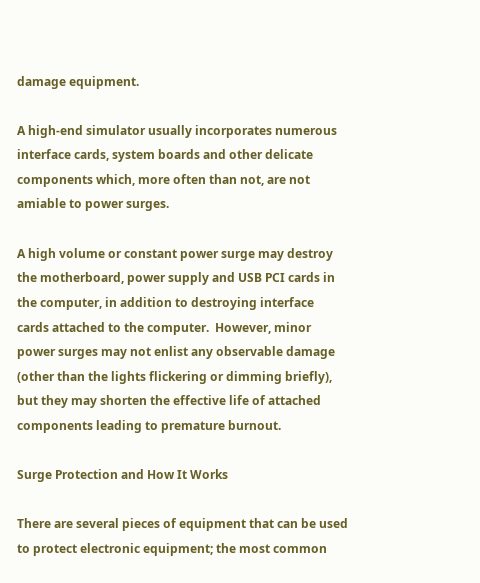damage equipment.

A high-end simulator usually incorporates numerous interface cards, system boards and other delicate components which, more often than not, are not amiable to power surges.

A high volume or constant power surge may destroy the motherboard, power supply and USB PCI cards in the computer, in addition to destroying interface cards attached to the computer.  However, minor power surges may not enlist any observable damage (other than the lights flickering or dimming briefly), but they may shorten the effective life of attached components leading to premature burnout.

Surge Protection and How It Works

There are several pieces of equipment that can be used to protect electronic equipment; the most common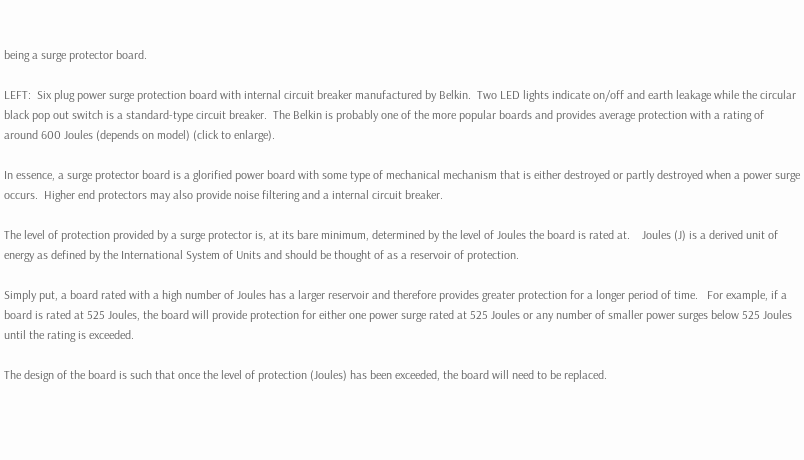being a surge protector board.

LEFT:  Six plug power surge protection board with internal circuit breaker manufactured by Belkin.  Two LED lights indicate on/off and earth leakage while the circular black pop out switch is a standard-type circuit breaker.  The Belkin is probably one of the more popular boards and provides average protection with a rating of around 600 Joules (depends on model) (click to enlarge).

In essence, a surge protector board is a glorified power board with some type of mechanical mechanism that is either destroyed or partly destroyed when a power surge occurs.  Higher end protectors may also provide noise filtering and a internal circuit breaker.

The level of protection provided by a surge protector is, at its bare minimum, determined by the level of Joules the board is rated at.    Joules (J) is a derived unit of energy as defined by the International System of Units and should be thought of as a reservoir of protection.

Simply put, a board rated with a high number of Joules has a larger reservoir and therefore provides greater protection for a longer period of time.   For example, if a board is rated at 525 Joules, the board will provide protection for either one power surge rated at 525 Joules or any number of smaller power surges below 525 Joules until the rating is exceeded.

The design of the board is such that once the level of protection (Joules) has been exceeded, the board will need to be replaced.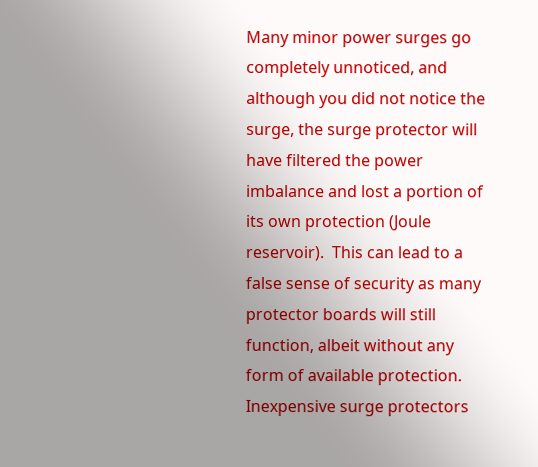Many minor power surges go completely unnoticed, and although you did not notice the surge, the surge protector will have filtered the power imbalance and lost a portion of its own protection (Joule reservoir).  This can lead to a false sense of security as many protector boards will still function, albeit without any form of available protection.  Inexpensive surge protectors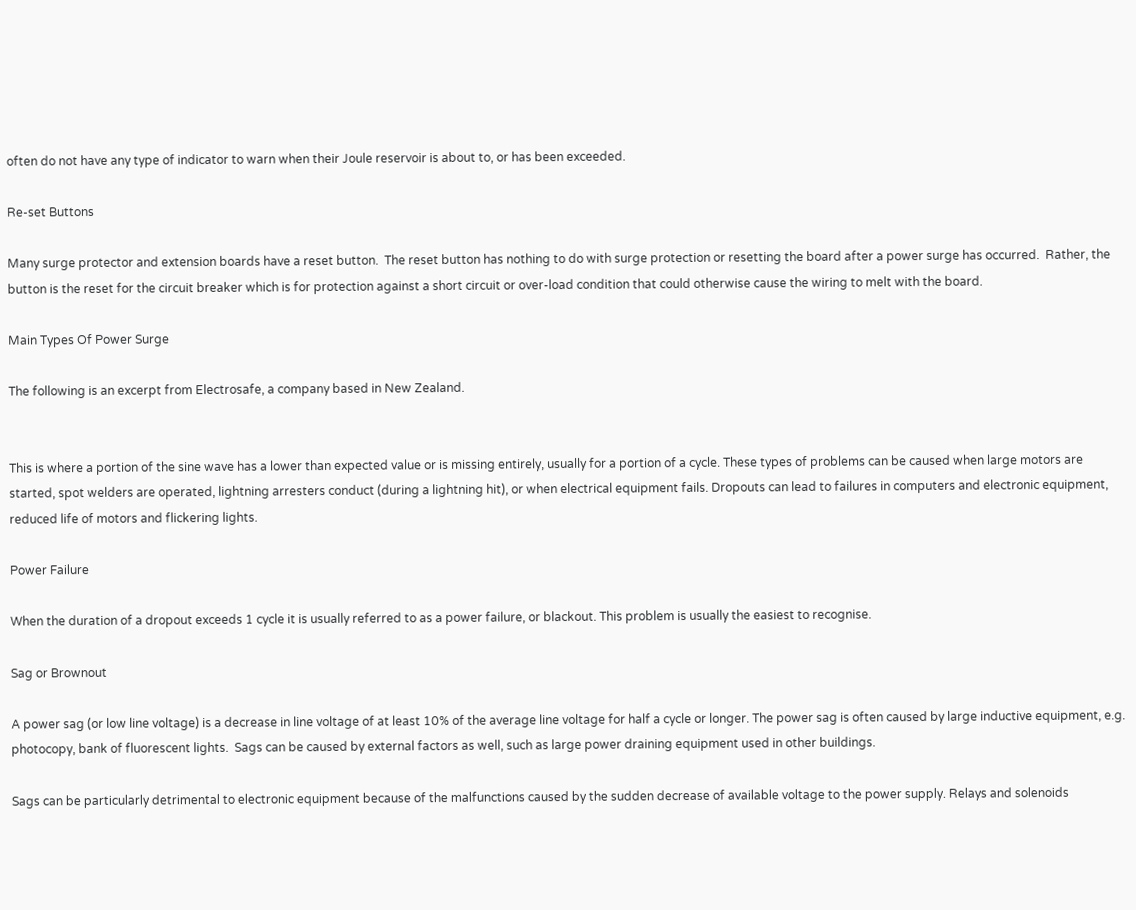often do not have any type of indicator to warn when their Joule reservoir is about to, or has been exceeded.

Re-set Buttons

Many surge protector and extension boards have a reset button.  The reset button has nothing to do with surge protection or resetting the board after a power surge has occurred.  Rather, the button is the reset for the circuit breaker which is for protection against a short circuit or over-load condition that could otherwise cause the wiring to melt with the board.

Main Types Of Power Surge

The following is an excerpt from Electrosafe, a company based in New Zealand.


This is where a portion of the sine wave has a lower than expected value or is missing entirely, usually for a portion of a cycle. These types of problems can be caused when large motors are started, spot welders are operated, lightning arresters conduct (during a lightning hit), or when electrical equipment fails. Dropouts can lead to failures in computers and electronic equipment, reduced life of motors and flickering lights.

Power Failure

When the duration of a dropout exceeds 1 cycle it is usually referred to as a power failure, or blackout. This problem is usually the easiest to recognise.

Sag or Brownout

A power sag (or low line voltage) is a decrease in line voltage of at least 10% of the average line voltage for half a cycle or longer. The power sag is often caused by large inductive equipment, e.g. photocopy, bank of fluorescent lights.  Sags can be caused by external factors as well, such as large power draining equipment used in other buildings.

Sags can be particularly detrimental to electronic equipment because of the malfunctions caused by the sudden decrease of available voltage to the power supply. Relays and solenoids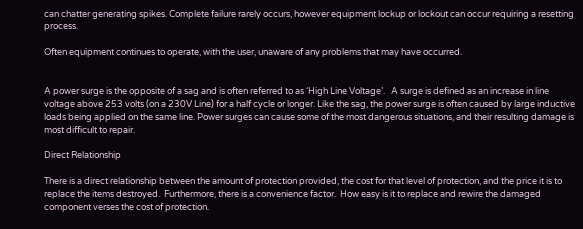can chatter generating spikes. Complete failure rarely occurs, however equipment lockup or lockout can occur requiring a resetting process.

Often equipment continues to operate, with the user, unaware of any problems that may have occurred.


A power surge is the opposite of a sag and is often referred to as ‘High Line Voltage’.   A surge is defined as an increase in line voltage above 253 volts (on a 230V Line) for a half cycle or longer. Like the sag, the power surge is often caused by large inductive loads being applied on the same line. Power surges can cause some of the most dangerous situations, and their resulting damage is most difficult to repair.

Direct Relationship

There is a direct relationship between the amount of protection provided, the cost for that level of protection, and the price it is to replace the items destroyed.  Furthermore, there is a convenience factor.  How easy is it to replace and rewire the damaged component verses the cost of protection.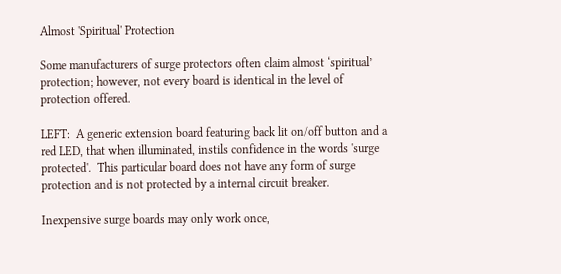Almost 'Spiritual' Protection

Some manufacturers of surge protectors often claim almost ‘spiritual’ protection; however, not every board is identical in the level of protection offered.

LEFT:  A generic extension board featuring back lit on/off button and a red LED, that when illuminated, instils confidence in the words 'surge protected'.  This particular board does not have any form of surge protection and is not protected by a internal circuit breaker.

Inexpensive surge boards may only work once,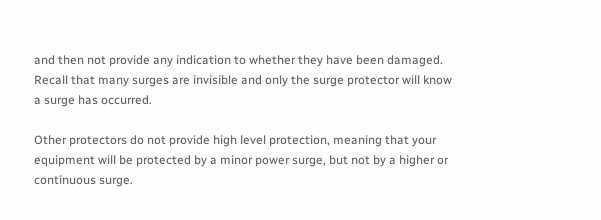and then not provide any indication to whether they have been damaged.  Recall that many surges are invisible and only the surge protector will know a surge has occurred.

Other protectors do not provide high level protection, meaning that your equipment will be protected by a minor power surge, but not by a higher or continuous surge.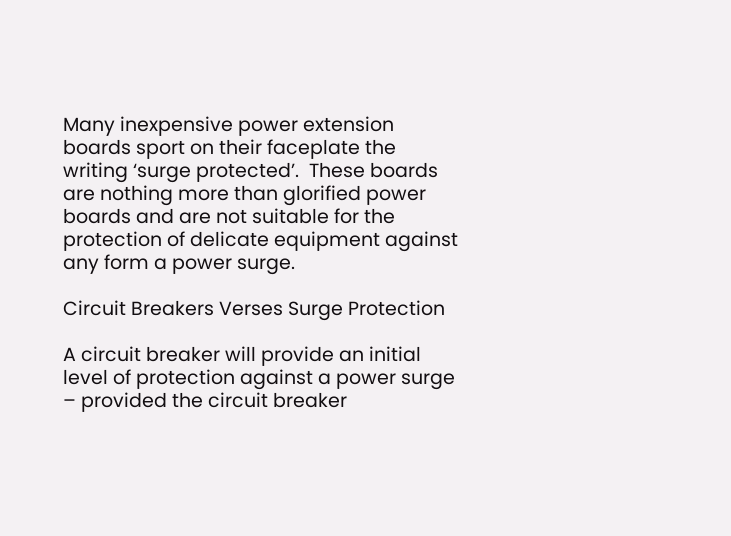Many inexpensive power extension boards sport on their faceplate the writing ‘surge protected’.  These boards are nothing more than glorified power boards and are not suitable for the protection of delicate equipment against any form a power surge.

Circuit Breakers Verses Surge Protection

A circuit breaker will provide an initial level of protection against a power surge – provided the circuit breaker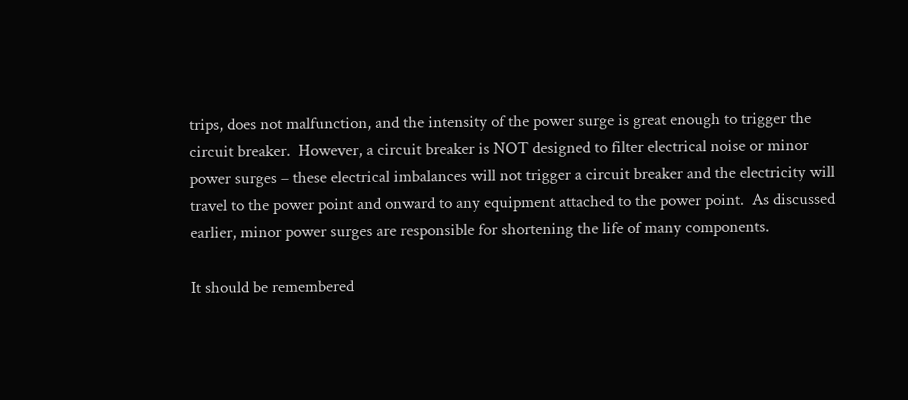trips, does not malfunction, and the intensity of the power surge is great enough to trigger the circuit breaker.  However, a circuit breaker is NOT designed to filter electrical noise or minor power surges – these electrical imbalances will not trigger a circuit breaker and the electricity will travel to the power point and onward to any equipment attached to the power point.  As discussed earlier, minor power surges are responsible for shortening the life of many components.

It should be remembered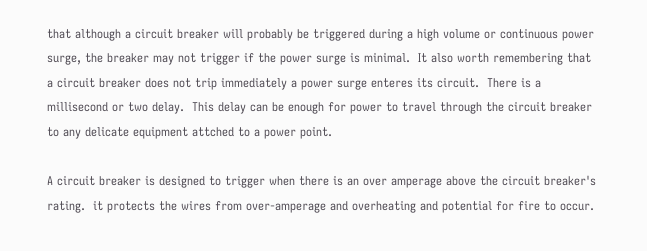that although a circuit breaker will probably be triggered during a high volume or continuous power surge, the breaker may not trigger if the power surge is minimal.  It also worth remembering that a circuit breaker does not trip immediately a power surge enteres its circuit.  There is a millisecond or two delay.  This delay can be enough for power to travel through the circuit breaker to any delicate equipment attched to a power point.

A circuit breaker is designed to trigger when there is an over amperage above the circuit breaker's rating.  it protects the wires from over-amperage and overheating and potential for fire to occur.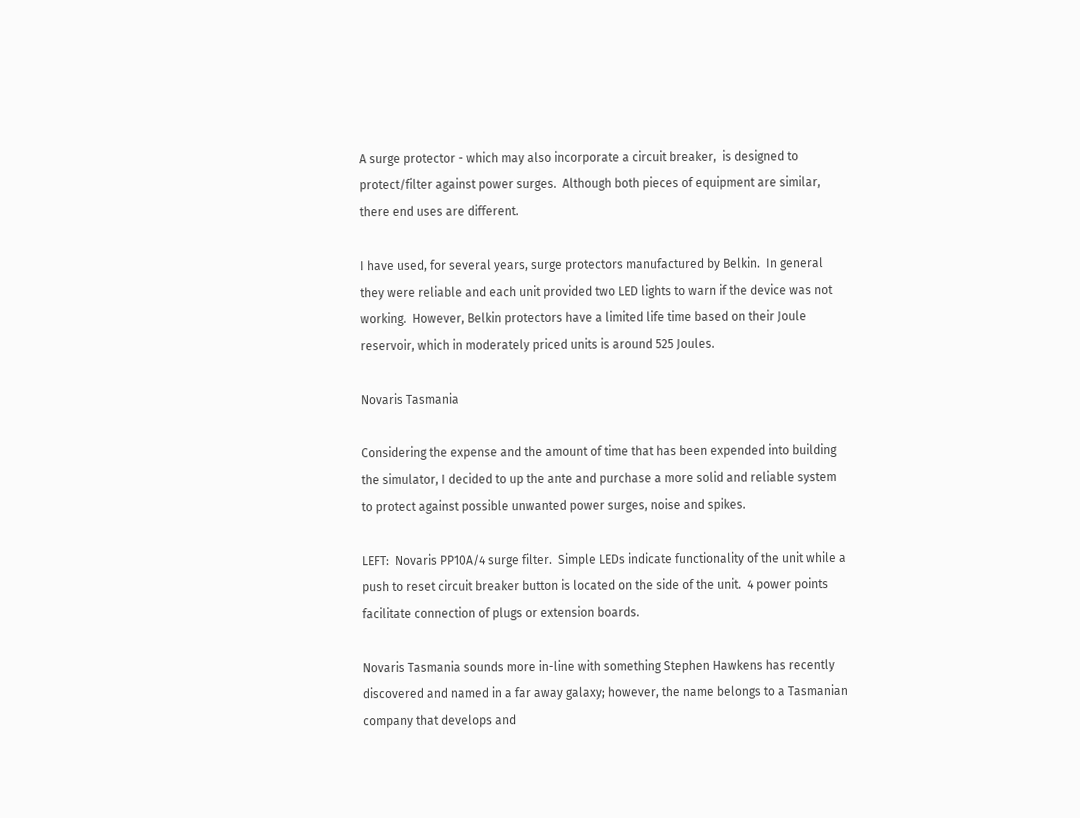A surge protector - which may also incorporate a circuit breaker,  is designed to protect/filter against power surges.  Although both pieces of equipment are similar, there end uses are different.

I have used, for several years, surge protectors manufactured by Belkin.  In general they were reliable and each unit provided two LED lights to warn if the device was not working.  However, Belkin protectors have a limited life time based on their Joule reservoir, which in moderately priced units is around 525 Joules.

Novaris Tasmania

Considering the expense and the amount of time that has been expended into building the simulator, I decided to up the ante and purchase a more solid and reliable system to protect against possible unwanted power surges, noise and spikes.

LEFT:  Novaris PP10A/4 surge filter.  Simple LEDs indicate functionality of the unit while a push to reset circuit breaker button is located on the side of the unit.  4 power points facilitate connection of plugs or extension boards.

Novaris Tasmania sounds more in-line with something Stephen Hawkens has recently discovered and named in a far away galaxy; however, the name belongs to a Tasmanian company that develops and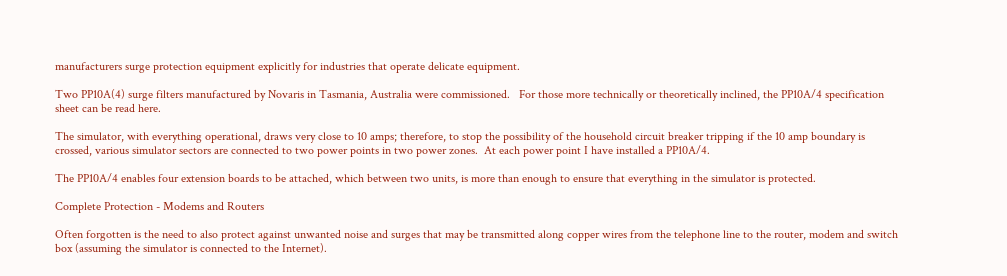manufacturers surge protection equipment explicitly for industries that operate delicate equipment.

Two PP10A(4) surge filters manufactured by Novaris in Tasmania, Australia were commissioned.   For those more technically or theoretically inclined, the PP10A/4 specification sheet can be read here.

The simulator, with everything operational, draws very close to 10 amps; therefore, to stop the possibility of the household circuit breaker tripping if the 10 amp boundary is crossed, various simulator sectors are connected to two power points in two power zones.  At each power point I have installed a PP10A/4.

The PP10A/4 enables four extension boards to be attached, which between two units, is more than enough to ensure that everything in the simulator is protected.

Complete Protection - Modems and Routers

Often forgotten is the need to also protect against unwanted noise and surges that may be transmitted along copper wires from the telephone line to the router, modem and switch box (assuming the simulator is connected to the Internet).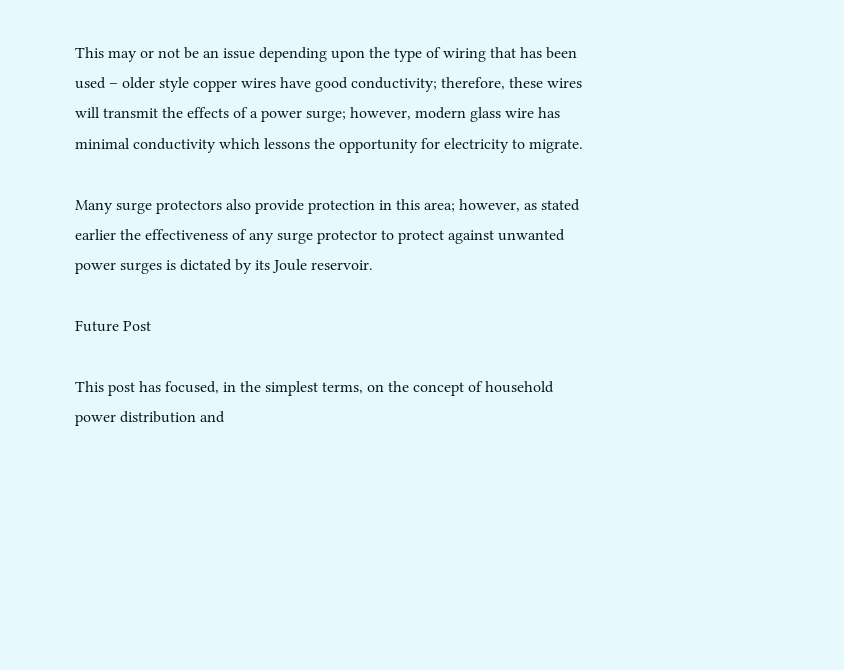This may or not be an issue depending upon the type of wiring that has been used – older style copper wires have good conductivity; therefore, these wires will transmit the effects of a power surge; however, modern glass wire has minimal conductivity which lessons the opportunity for electricity to migrate.

Many surge protectors also provide protection in this area; however, as stated earlier the effectiveness of any surge protector to protect against unwanted power surges is dictated by its Joule reservoir.

Future Post

This post has focused, in the simplest terms, on the concept of household power distribution and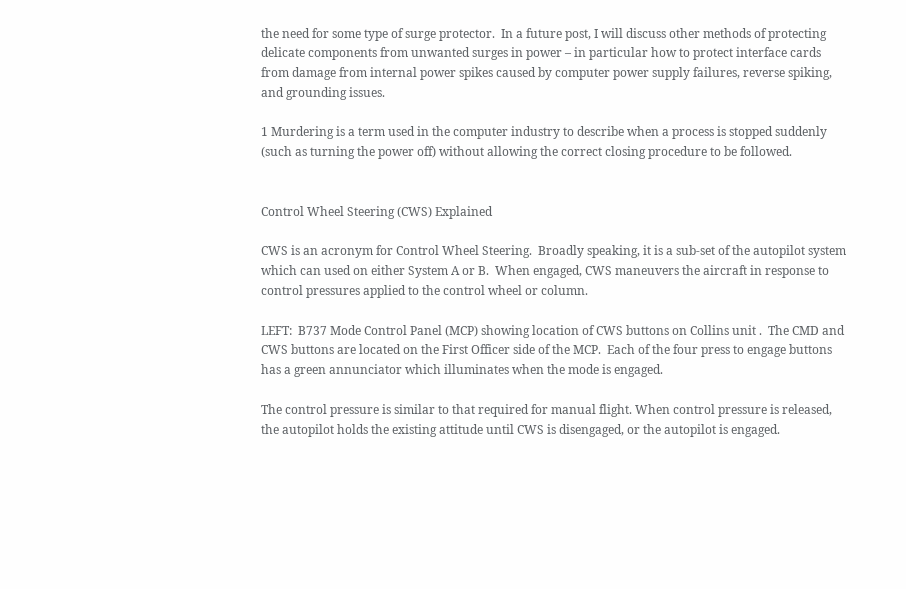the need for some type of surge protector.  In a future post, I will discuss other methods of protecting delicate components from unwanted surges in power – in particular how to protect interface cards from damage from internal power spikes caused by computer power supply failures, reverse spiking, and grounding issues.

1 Murdering is a term used in the computer industry to describe when a process is stopped suddenly (such as turning the power off) without allowing the correct closing procedure to be followed.


Control Wheel Steering (CWS) Explained

CWS is an acronym for Control Wheel Steering.  Broadly speaking, it is a sub-set of the autopilot system which can used on either System A or B.  When engaged, CWS maneuvers the aircraft in response to control pressures applied to the control wheel or column.

LEFT:  B737 Mode Control Panel (MCP) showing location of CWS buttons on Collins unit .  The CMD and CWS buttons are located on the First Officer side of the MCP.  Each of the four press to engage buttons has a green annunciator which illuminates when the mode is engaged.

The control pressure is similar to that required for manual flight. When control pressure is released, the autopilot holds the existing attitude until CWS is disengaged, or the autopilot is engaged.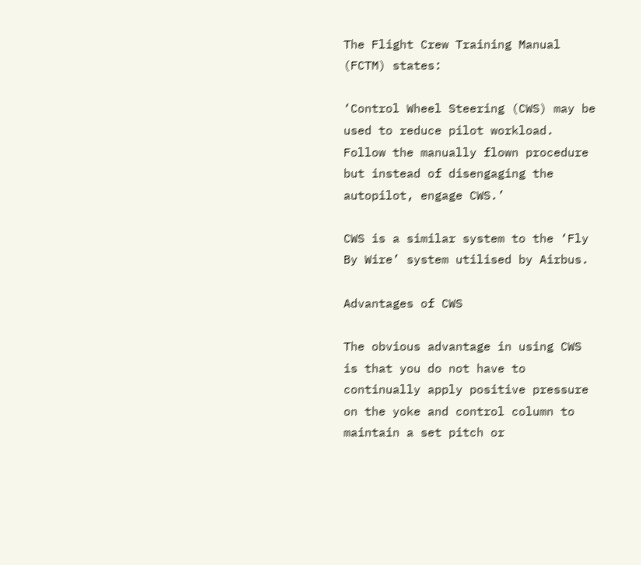The Flight Crew Training Manual (FCTM) states:

‘Control Wheel Steering (CWS) may be used to reduce pilot workload. Follow the manually flown procedure but instead of disengaging the autopilot, engage CWS.’

CWS is a similar system to the ‘Fly By Wire’ system utilised by Airbus.

Advantages of CWS

The obvious advantage in using CWS is that you do not have to continually apply positive pressure on the yoke and control column to maintain a set pitch or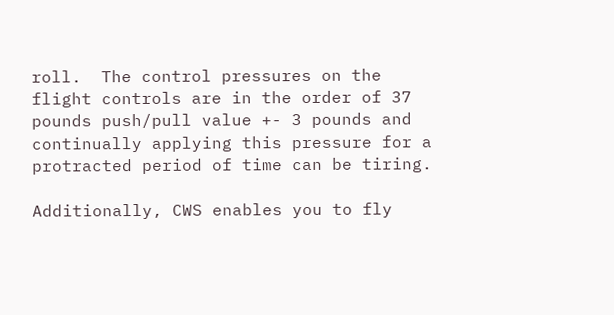roll.  The control pressures on the flight controls are in the order of 37 pounds push/pull value +- 3 pounds and continually applying this pressure for a protracted period of time can be tiring.

Additionally, CWS enables you to fly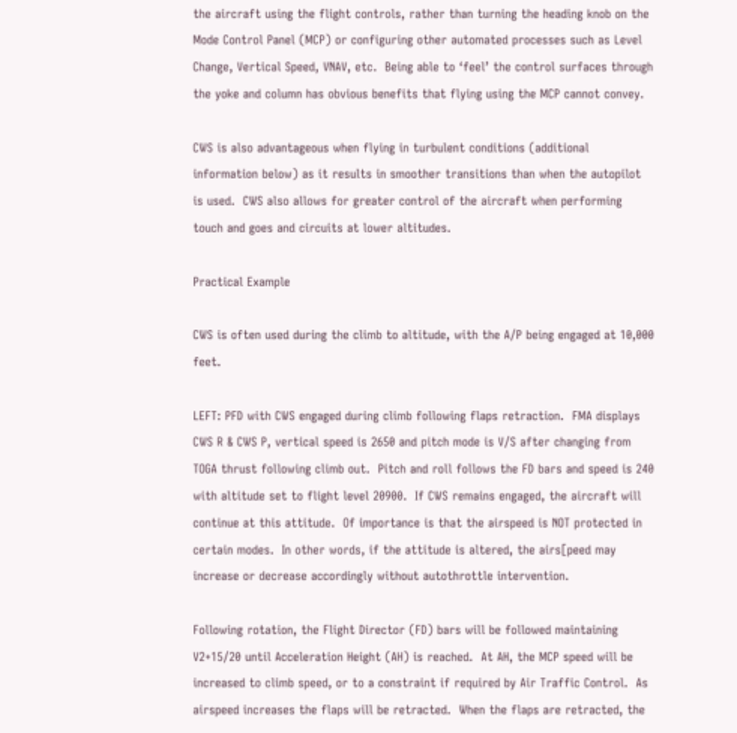the aircraft using the flight controls, rather than turning the heading knob on the Mode Control Panel (MCP) or configuring other automated processes such as Level Change, Vertical Speed, VNAV, etc.  Being able to ‘feel’ the control surfaces through the yoke and column has obvious benefits that flying using the MCP cannot convey.

CWS is also advantageous when flying in turbulent conditions (additional information below) as it results in smoother transitions than when the autopilot is used.  CWS also allows for greater control of the aircraft when performing touch and goes and circuits at lower altitudes.

Practical Example

CWS is often used during the climb to altitude, with the A/P being engaged at 10,000 feet.

LEFT: PFD with CWS engaged during climb following flaps retraction.  FMA displays CWS R & CWS P, vertical speed is 2650 and pitch mode is V/S after changing from TOGA thrust following climb out.  Pitch and roll follows the FD bars and speed is 240 with altitude set to flight level 20900.  If CWS remains engaged, the aircraft will continue at this attitude.  Of importance is that the airspeed is NOT protected in certain modes.  In other words, if the attitude is altered, the airs[peed may increase or decrease accordingly without autothrottle intervention.

Following rotation, the Flight Director (FD) bars will be followed maintaining V2+15/20 until Acceleration Height (AH) is reached.  At AH, the MCP speed will be increased to climb speed, or to a constraint if required by Air Traffic Control.  As airspeed increases the flaps will be retracted.  When the flaps are retracted, the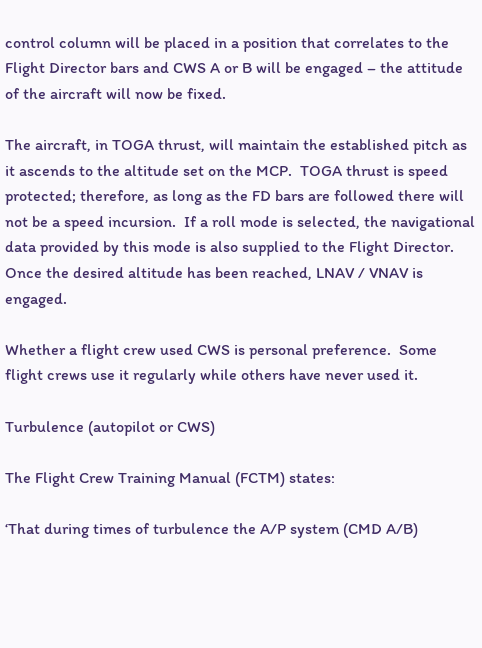control column will be placed in a position that correlates to the Flight Director bars and CWS A or B will be engaged – the attitude of the aircraft will now be fixed.

The aircraft, in TOGA thrust, will maintain the established pitch as it ascends to the altitude set on the MCP.  TOGA thrust is speed protected; therefore, as long as the FD bars are followed there will not be a speed incursion.  If a roll mode is selected, the navigational data provided by this mode is also supplied to the Flight Director.  Once the desired altitude has been reached, LNAV / VNAV is engaged.

Whether a flight crew used CWS is personal preference.  Some flight crews use it regularly while others have never used it.

Turbulence (autopilot or CWS)

The Flight Crew Training Manual (FCTM) states:

‘That during times of turbulence the A/P system (CMD A/B)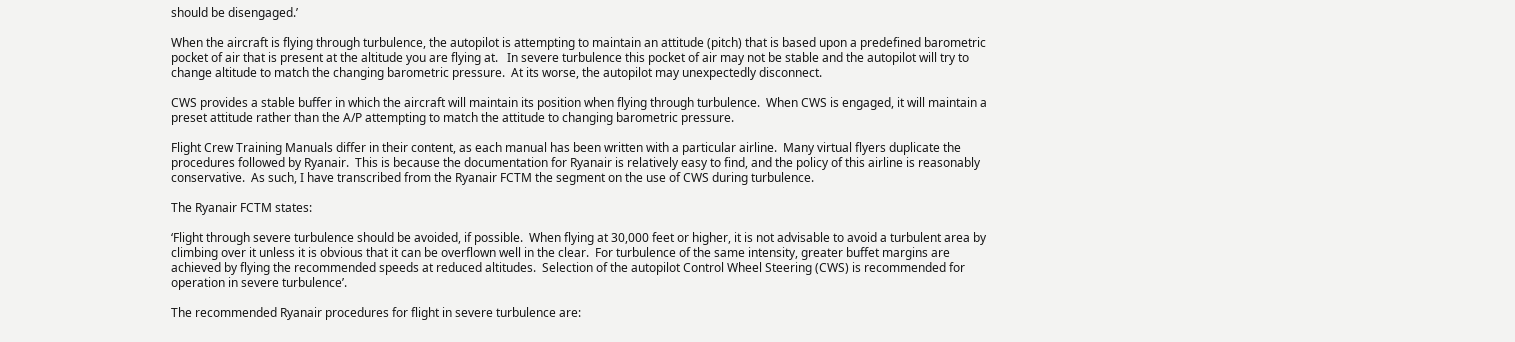should be disengaged.’

When the aircraft is flying through turbulence, the autopilot is attempting to maintain an attitude (pitch) that is based upon a predefined barometric pocket of air that is present at the altitude you are flying at.   In severe turbulence this pocket of air may not be stable and the autopilot will try to change altitude to match the changing barometric pressure.  At its worse, the autopilot may unexpectedly disconnect.

CWS provides a stable buffer in which the aircraft will maintain its position when flying through turbulence.  When CWS is engaged, it will maintain a preset attitude rather than the A/P attempting to match the attitude to changing barometric pressure.

Flight Crew Training Manuals differ in their content, as each manual has been written with a particular airline.  Many virtual flyers duplicate the procedures followed by Ryanair.  This is because the documentation for Ryanair is relatively easy to find, and the policy of this airline is reasonably conservative.  As such, I have transcribed from the Ryanair FCTM the segment on the use of CWS during turbulence.

The Ryanair FCTM states:

‘Flight through severe turbulence should be avoided, if possible.  When flying at 30,000 feet or higher, it is not advisable to avoid a turbulent area by climbing over it unless it is obvious that it can be overflown well in the clear.  For turbulence of the same intensity, greater buffet margins are achieved by flying the recommended speeds at reduced altitudes.  Selection of the autopilot Control Wheel Steering (CWS) is recommended for operation in severe turbulence’.

The recommended Ryanair procedures for flight in severe turbulence are: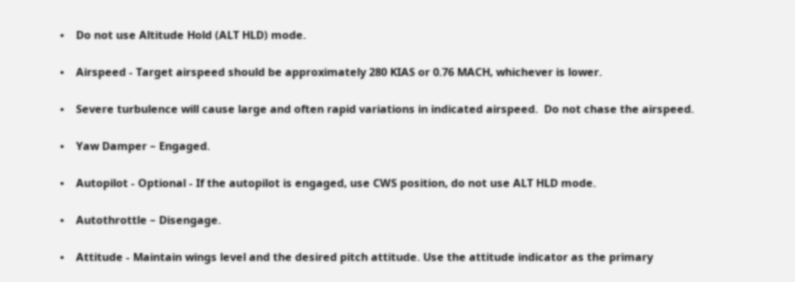•    Do not use Altitude Hold (ALT HLD) mode.

•    Airspeed - Target airspeed should be approximately 280 KIAS or 0.76 MACH, whichever is lower.

•    Severe turbulence will cause large and often rapid variations in indicated airspeed.  Do not chase the airspeed.

•    Yaw Damper – Engaged.

•    Autopilot - Optional - If the autopilot is engaged, use CWS position, do not use ALT HLD mode.

•    Autothrottle – Disengage.

•    Attitude - Maintain wings level and the desired pitch attitude. Use the attitude indicator as the primary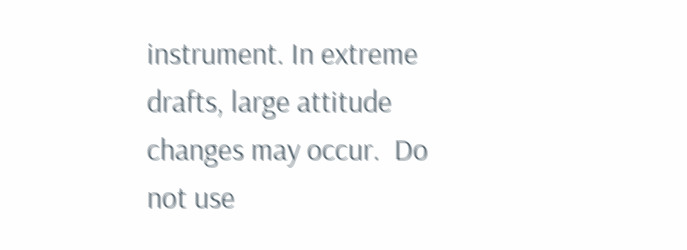instrument. In extreme drafts, large attitude changes may occur.  Do not use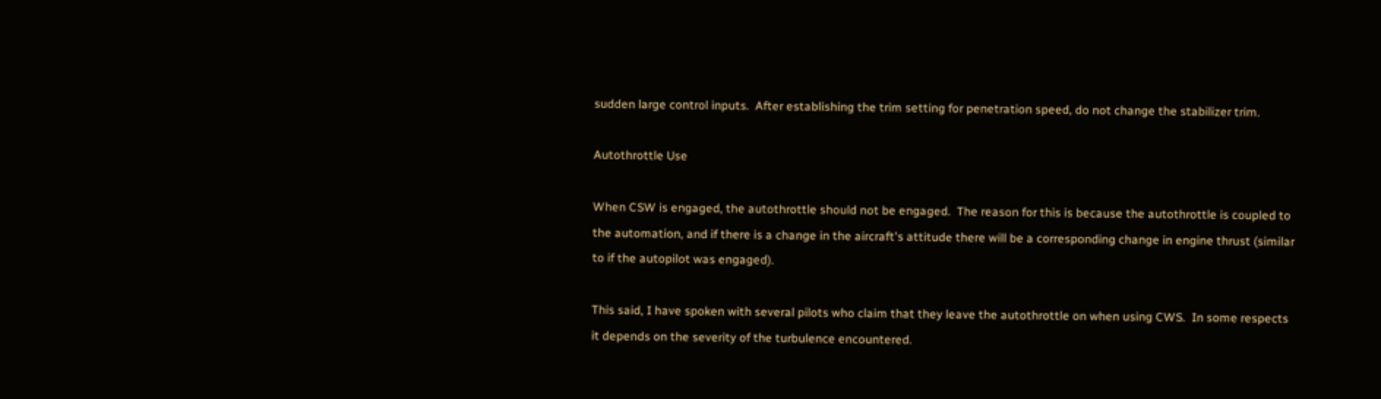sudden large control inputs.  After establishing the trim setting for penetration speed, do not change the stabilizer trim.

Autothrottle Use

When CSW is engaged, the autothrottle should not be engaged.  The reason for this is because the autothrottle is coupled to the automation, and if there is a change in the aircraft's attitude there will be a corresponding change in engine thrust (similar to if the autopilot was engaged).

This said, I have spoken with several pilots who claim that they leave the autothrottle on when using CWS.  In some respects it depends on the severity of the turbulence encountered.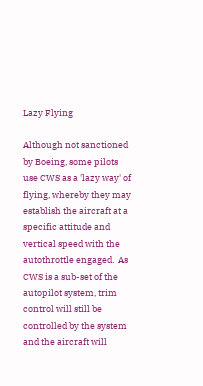Lazy Flying

Although not sanctioned by Boeing, some pilots use CWS as a 'lazy way' of flying, whereby they may establish the aircraft at a specific attitude and vertical speed with the autothrottle engaged.  As CWS is a sub-set of the autopilot system, trim control will still be controlled by the system and the aircraft will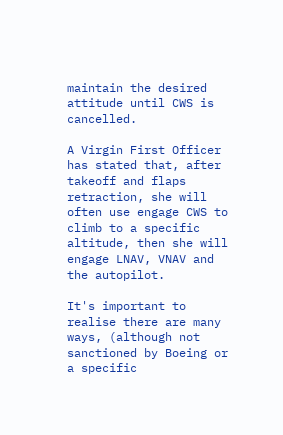maintain the desired attitude until CWS is cancelled.

A Virgin First Officer has stated that, after takeoff and flaps retraction, she will often use engage CWS to climb to a specific altitude, then she will engage LNAV, VNAV and the autopilot.

It's important to realise there are many ways, (although not sanctioned by Boeing or a specific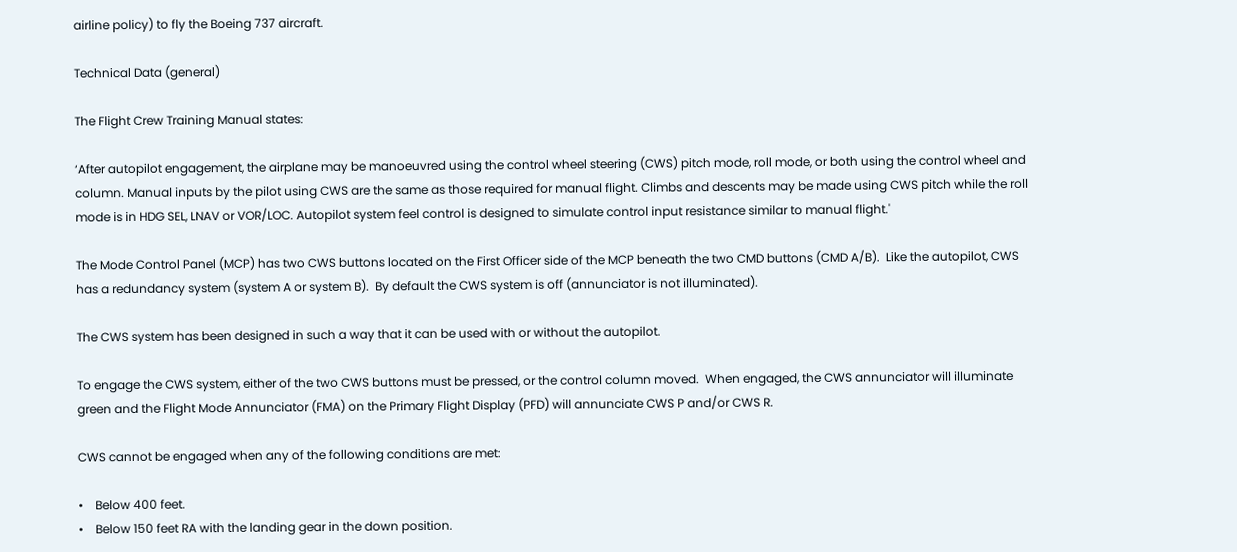airline policy) to fly the Boeing 737 aircraft.

Technical Data (general)

The Flight Crew Training Manual states:

‘After autopilot engagement, the airplane may be manoeuvred using the control wheel steering (CWS) pitch mode, roll mode, or both using the control wheel and column. Manual inputs by the pilot using CWS are the same as those required for manual flight. Climbs and descents may be made using CWS pitch while the roll mode is in HDG SEL, LNAV or VOR/LOC. Autopilot system feel control is designed to simulate control input resistance similar to manual flight.'

The Mode Control Panel (MCP) has two CWS buttons located on the First Officer side of the MCP beneath the two CMD buttons (CMD A/B).  Like the autopilot, CWS has a redundancy system (system A or system B).  By default the CWS system is off (annunciator is not illuminated).

The CWS system has been designed in such a way that it can be used with or without the autopilot.

To engage the CWS system, either of the two CWS buttons must be pressed, or the control column moved.  When engaged, the CWS annunciator will illuminate green and the Flight Mode Annunciator (FMA) on the Primary Flight Display (PFD) will annunciate CWS P and/or CWS R.

CWS cannot be engaged when any of the following conditions are met:

•    Below 400 feet.
•    Below 150 feet RA with the landing gear in the down position.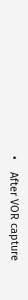•    After VOR capture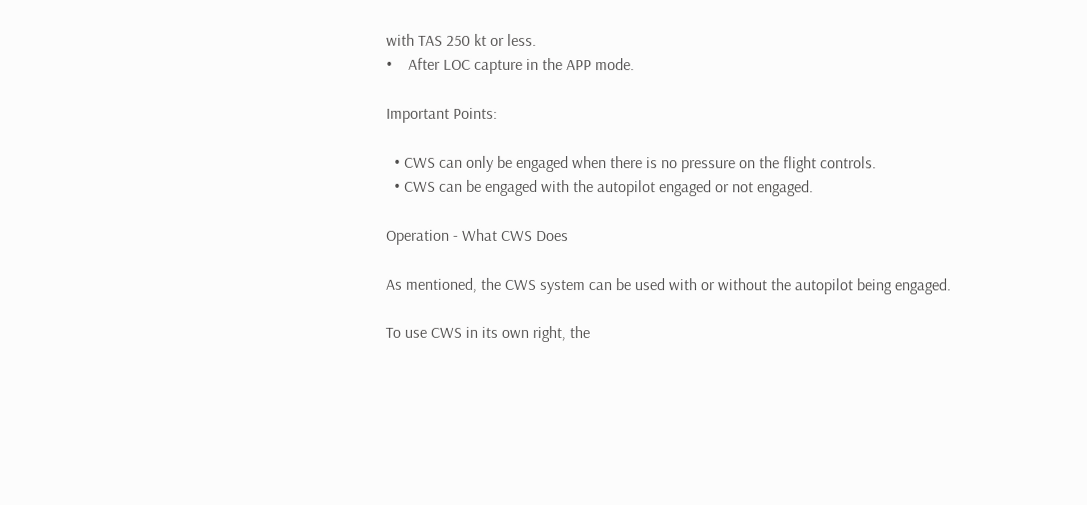with TAS 250 kt or less.
•    After LOC capture in the APP mode.

Important Points:

  • CWS can only be engaged when there is no pressure on the flight controls.
  • CWS can be engaged with the autopilot engaged or not engaged.

Operation - What CWS Does

As mentioned, the CWS system can be used with or without the autopilot being engaged.

To use CWS in its own right, the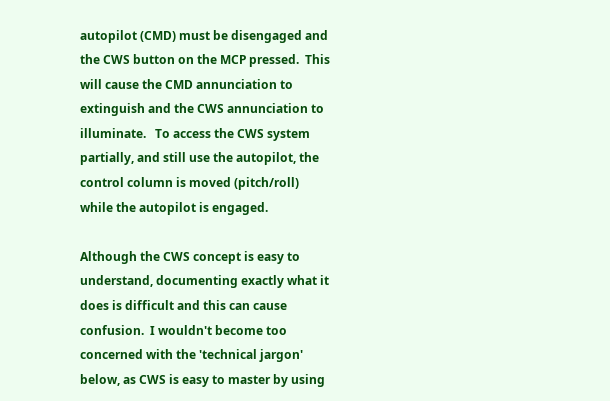autopilot (CMD) must be disengaged and the CWS button on the MCP pressed.  This will cause the CMD annunciation to extinguish and the CWS annunciation to illuminate.   To access the CWS system partially, and still use the autopilot, the control column is moved (pitch/roll) while the autopilot is engaged.

Although the CWS concept is easy to understand, documenting exactly what it does is difficult and this can cause confusion.  I wouldn't become too concerned with the 'technical jargon' below, as CWS is easy to master by using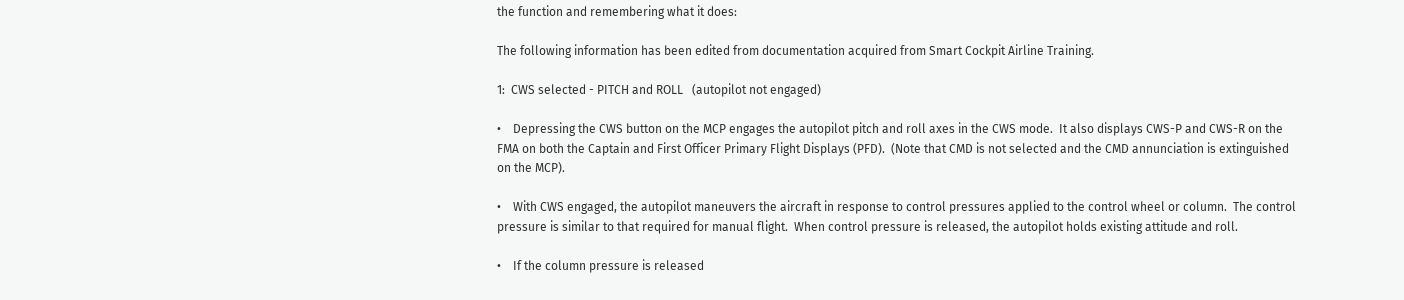the function and remembering what it does:

The following information has been edited from documentation acquired from Smart Cockpit Airline Training.

1:  CWS selected - PITCH and ROLL   (autopilot not engaged)

•    Depressing the CWS button on the MCP engages the autopilot pitch and roll axes in the CWS mode.  It also displays CWS-P and CWS-R on the FMA on both the Captain and First Officer Primary Flight Displays (PFD).  (Note that CMD is not selected and the CMD annunciation is extinguished on the MCP).

•    With CWS engaged, the autopilot maneuvers the aircraft in response to control pressures applied to the control wheel or column.  The control pressure is similar to that required for manual flight.  When control pressure is released, the autopilot holds existing attitude and roll.

•    If the column pressure is released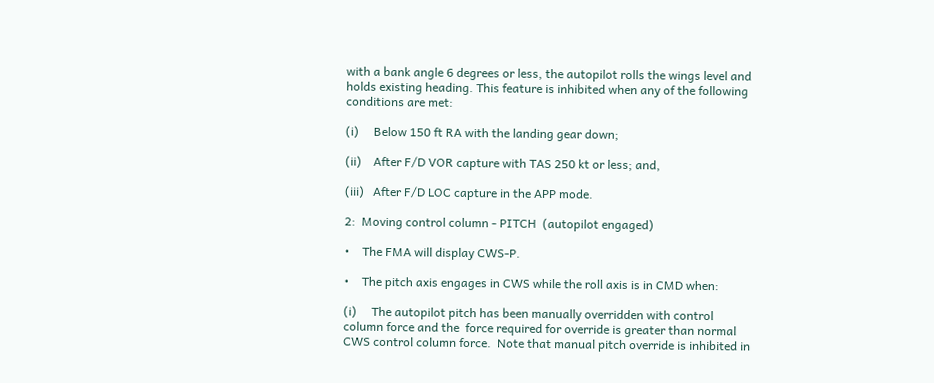with a bank angle 6 degrees or less, the autopilot rolls the wings level and holds existing heading. This feature is inhibited when any of the following conditions are met:

(i)     Below 150 ft RA with the landing gear down;

(ii)    After F/D VOR capture with TAS 250 kt or less; and,

(iii)   After F/D LOC capture in the APP mode.

2:  Moving control column - PITCH  (autopilot engaged)

•    The FMA will display CWS-P.

•    The pitch axis engages in CWS while the roll axis is in CMD when:

(i)     The autopilot pitch has been manually overridden with control column force and the  force required for override is greater than normal CWS control column force.  Note that manual pitch override is inhibited in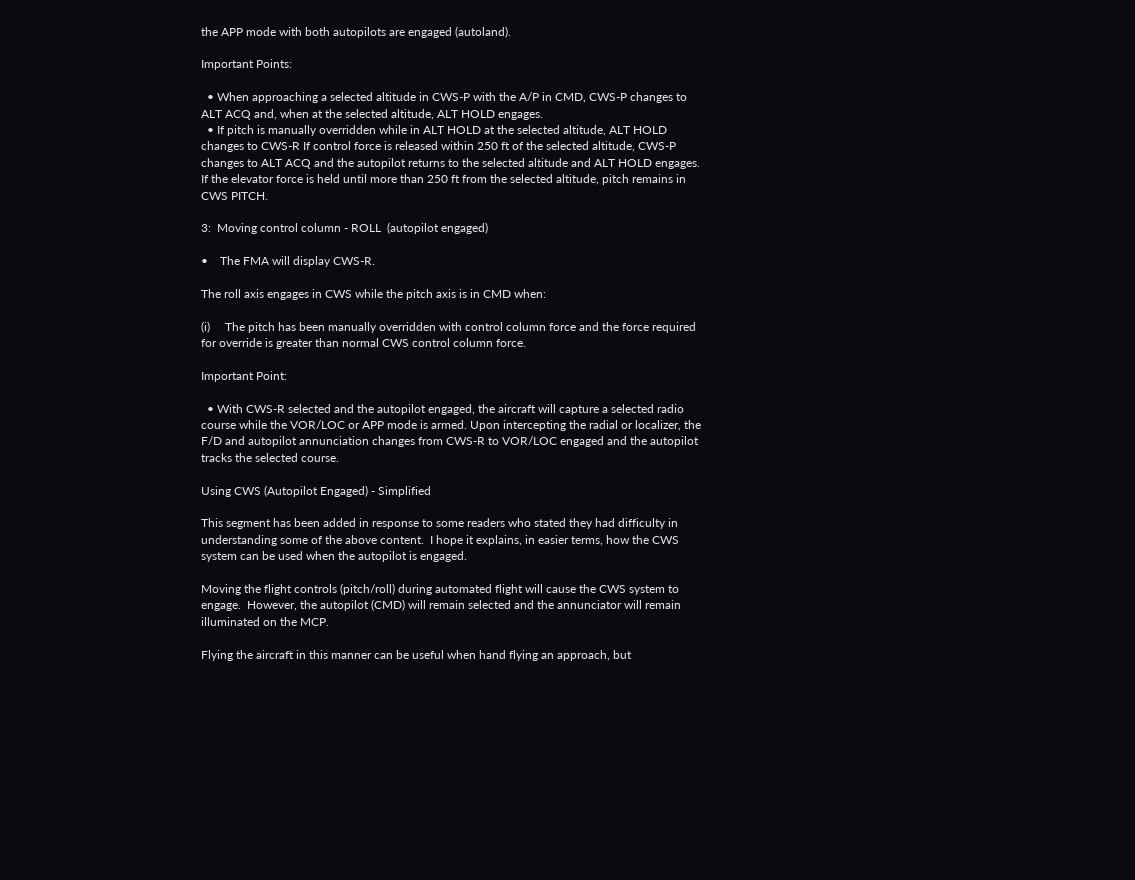the APP mode with both autopilots are engaged (autoland).

Important Points:

  • When approaching a selected altitude in CWS-P with the A/P in CMD, CWS-P changes to ALT ACQ and, when at the selected altitude, ALT HOLD engages.
  • If pitch is manually overridden while in ALT HOLD at the selected altitude, ALT HOLD changes to CWS-R If control force is released within 250 ft of the selected altitude, CWS-P changes to ALT ACQ and the autopilot returns to the selected altitude and ALT HOLD engages.  If the elevator force is held until more than 250 ft from the selected altitude, pitch remains in CWS PITCH.

3:  Moving control column - ROLL  (autopilot engaged)

•    The FMA will display CWS-R.

The roll axis engages in CWS while the pitch axis is in CMD when:

(i)     The pitch has been manually overridden with control column force and the force required for override is greater than normal CWS control column force.

Important Point:

  • With CWS-R selected and the autopilot engaged, the aircraft will capture a selected radio course while the VOR/LOC or APP mode is armed. Upon intercepting the radial or localizer, the F/D and autopilot annunciation changes from CWS-R to VOR/LOC engaged and the autopilot tracks the selected course.

Using CWS (Autopilot Engaged) - Simplified

This segment has been added in response to some readers who stated they had difficulty in understanding some of the above content.  I hope it explains, in easier terms, how the CWS system can be used when the autopilot is engaged.

Moving the flight controls (pitch/roll) during automated flight will cause the CWS system to engage.  However, the autopilot (CMD) will remain selected and the annunciator will remain illuminated on the MCP.

Flying the aircraft in this manner can be useful when hand flying an approach, but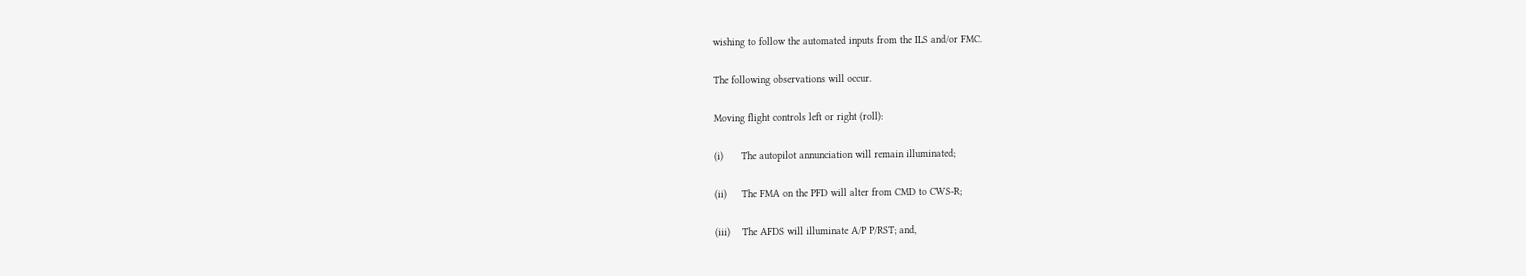wishing to follow the automated inputs from the ILS and/or FMC.

The following observations will occur.

Moving flight controls left or right (roll):

(i)      The autopilot annunciation will remain illuminated;

(ii)     The FMA on the PFD will alter from CMD to CWS-R;

(iii)    The AFDS will illuminate A/P P/RST; and,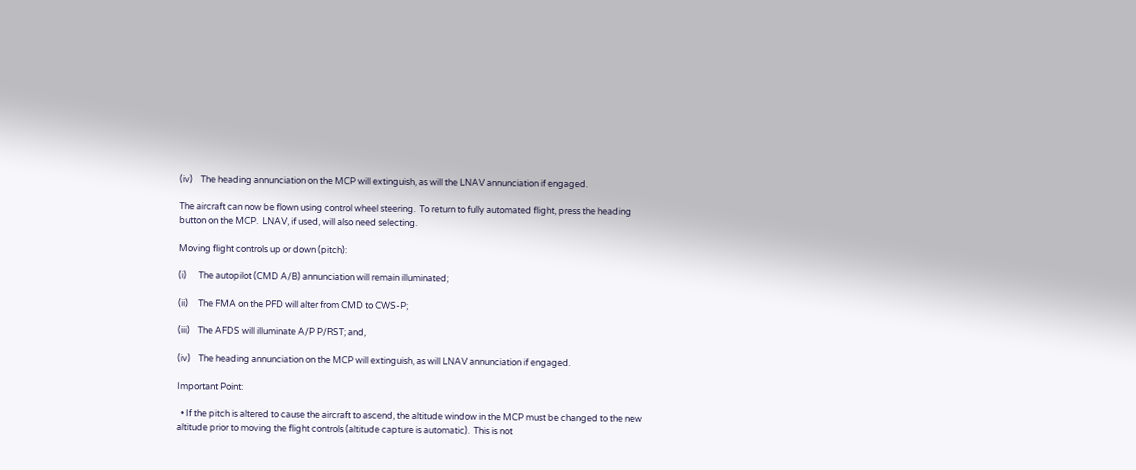(iv)    The heading annunciation on the MCP will extinguish, as will the LNAV annunciation if engaged.

The aircraft can now be flown using control wheel steering.  To return to fully automated flight, press the heading button on the MCP.  LNAV, if used, will also need selecting.

Moving flight controls up or down (pitch):

(i)      The autopilot (CMD A/B) annunciation will remain illuminated;

(ii)     The FMA on the PFD will alter from CMD to CWS-P;

(iii)    The AFDS will illuminate A/P P/RST; and,

(iv)    The heading annunciation on the MCP will extinguish, as will LNAV annunciation if engaged.

Important Point:

  • If the pitch is altered to cause the aircraft to ascend, the altitude window in the MCP must be changed to the new altitude prior to moving the flight controls (altitude capture is automatic).  This is not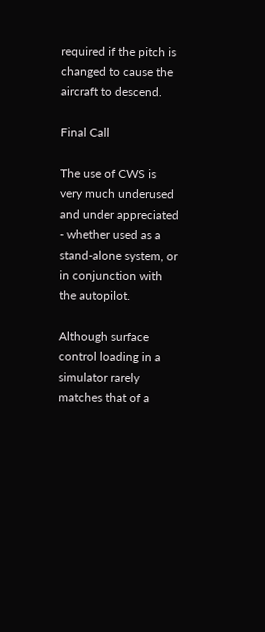required if the pitch is changed to cause the aircraft to descend.

Final Call

The use of CWS is very much underused and under appreciated - whether used as a stand-alone system, or in conjunction with the autopilot.

Although surface control loading in a simulator rarely matches that of a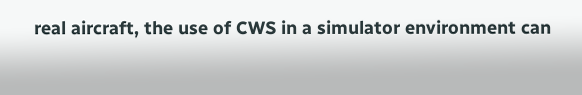real aircraft, the use of CWS in a simulator environment can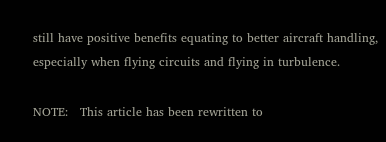still have positive benefits equating to better aircraft handling, especially when flying circuits and flying in turbulence.

NOTE:   This article has been rewritten to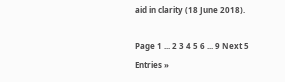aid in clarity (18 June 2018).

Page 1 ... 2 3 4 5 6 ... 9 Next 5 Entries »